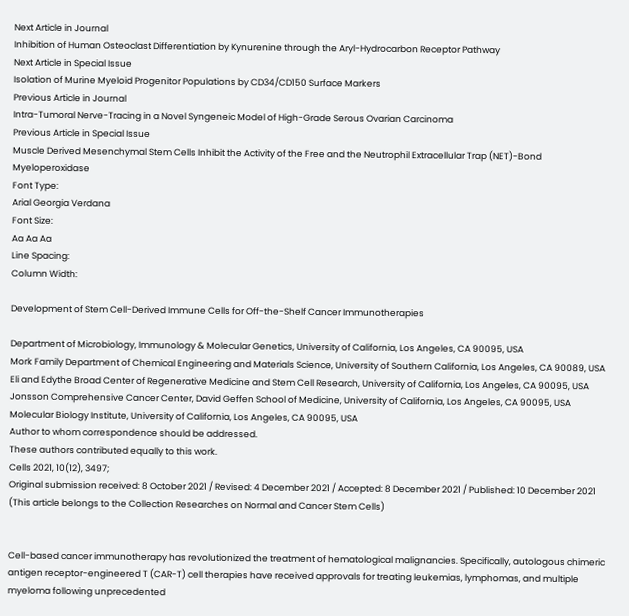Next Article in Journal
Inhibition of Human Osteoclast Differentiation by Kynurenine through the Aryl-Hydrocarbon Receptor Pathway
Next Article in Special Issue
Isolation of Murine Myeloid Progenitor Populations by CD34/CD150 Surface Markers
Previous Article in Journal
Intra-Tumoral Nerve-Tracing in a Novel Syngeneic Model of High-Grade Serous Ovarian Carcinoma
Previous Article in Special Issue
Muscle Derived Mesenchymal Stem Cells Inhibit the Activity of the Free and the Neutrophil Extracellular Trap (NET)-Bond Myeloperoxidase
Font Type:
Arial Georgia Verdana
Font Size:
Aa Aa Aa
Line Spacing:
Column Width:

Development of Stem Cell-Derived Immune Cells for Off-the-Shelf Cancer Immunotherapies

Department of Microbiology, Immunology & Molecular Genetics, University of California, Los Angeles, CA 90095, USA
Mork Family Department of Chemical Engineering and Materials Science, University of Southern California, Los Angeles, CA 90089, USA
Eli and Edythe Broad Center of Regenerative Medicine and Stem Cell Research, University of California, Los Angeles, CA 90095, USA
Jonsson Comprehensive Cancer Center, David Geffen School of Medicine, University of California, Los Angeles, CA 90095, USA
Molecular Biology Institute, University of California, Los Angeles, CA 90095, USA
Author to whom correspondence should be addressed.
These authors contributed equally to this work.
Cells 2021, 10(12), 3497;
Original submission received: 8 October 2021 / Revised: 4 December 2021 / Accepted: 8 December 2021 / Published: 10 December 2021
(This article belongs to the Collection Researches on Normal and Cancer Stem Cells)


Cell-based cancer immunotherapy has revolutionized the treatment of hematological malignancies. Specifically, autologous chimeric antigen receptor-engineered T (CAR-T) cell therapies have received approvals for treating leukemias, lymphomas, and multiple myeloma following unprecedented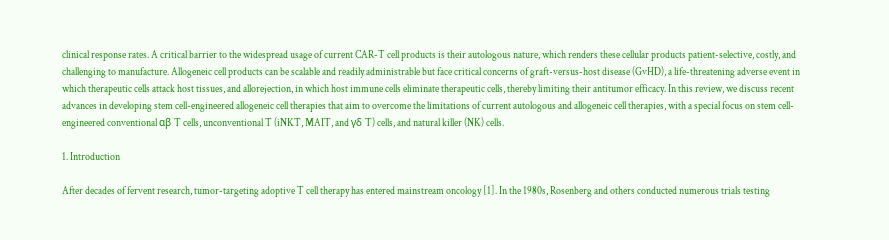clinical response rates. A critical barrier to the widespread usage of current CAR-T cell products is their autologous nature, which renders these cellular products patient-selective, costly, and challenging to manufacture. Allogeneic cell products can be scalable and readily administrable but face critical concerns of graft-versus-host disease (GvHD), a life-threatening adverse event in which therapeutic cells attack host tissues, and allorejection, in which host immune cells eliminate therapeutic cells, thereby limiting their antitumor efficacy. In this review, we discuss recent advances in developing stem cell-engineered allogeneic cell therapies that aim to overcome the limitations of current autologous and allogeneic cell therapies, with a special focus on stem cell-engineered conventional αβ T cells, unconventional T (iNKT, MAIT, and γδ T) cells, and natural killer (NK) cells.

1. Introduction

After decades of fervent research, tumor-targeting adoptive T cell therapy has entered mainstream oncology [1]. In the 1980s, Rosenberg and others conducted numerous trials testing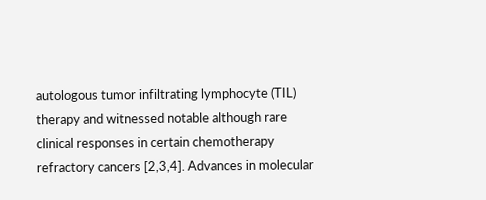autologous tumor infiltrating lymphocyte (TIL) therapy and witnessed notable although rare clinical responses in certain chemotherapy refractory cancers [2,3,4]. Advances in molecular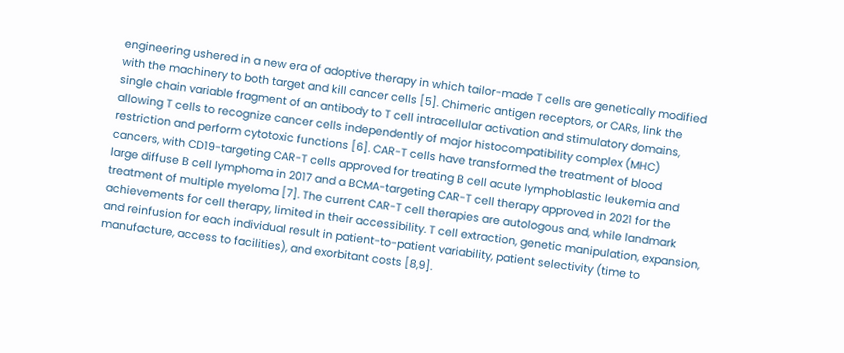engineering ushered in a new era of adoptive therapy in which tailor-made T cells are genetically modified with the machinery to both target and kill cancer cells [5]. Chimeric antigen receptors, or CARs, link the single chain variable fragment of an antibody to T cell intracellular activation and stimulatory domains, allowing T cells to recognize cancer cells independently of major histocompatibility complex (MHC) restriction and perform cytotoxic functions [6]. CAR-T cells have transformed the treatment of blood cancers, with CD19-targeting CAR-T cells approved for treating B cell acute lymphoblastic leukemia and large diffuse B cell lymphoma in 2017 and a BCMA-targeting CAR-T cell therapy approved in 2021 for the treatment of multiple myeloma [7]. The current CAR-T cell therapies are autologous and, while landmark achievements for cell therapy, limited in their accessibility. T cell extraction, genetic manipulation, expansion, and reinfusion for each individual result in patient-to-patient variability, patient selectivity (time to manufacture, access to facilities), and exorbitant costs [8,9].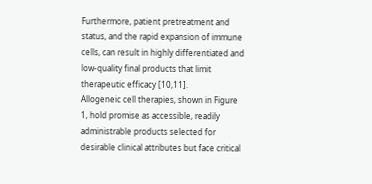Furthermore, patient pretreatment and status, and the rapid expansion of immune cells, can result in highly differentiated and low-quality final products that limit therapeutic efficacy [10,11].
Allogeneic cell therapies, shown in Figure 1, hold promise as accessible, readily administrable products selected for desirable clinical attributes but face critical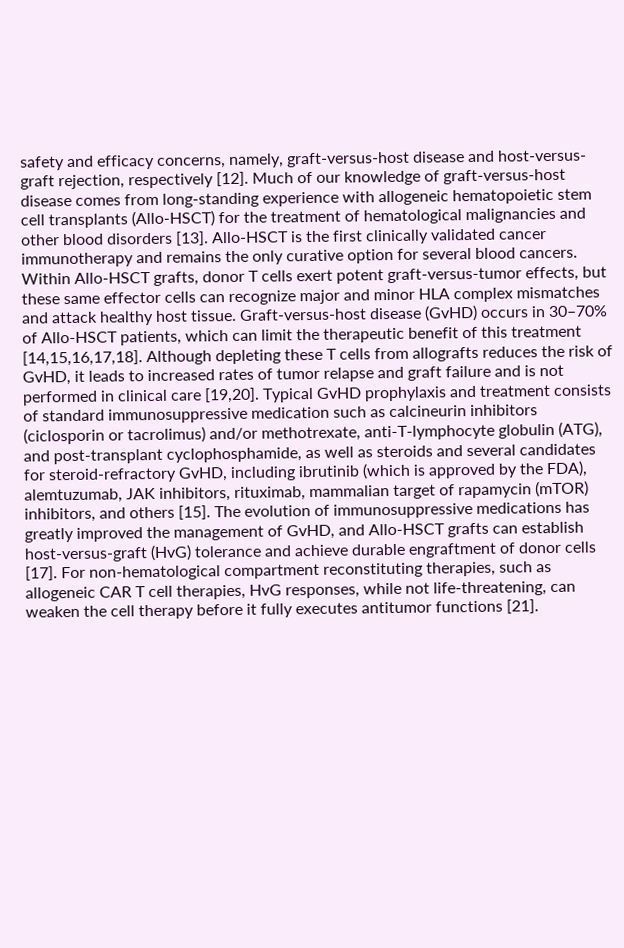safety and efficacy concerns, namely, graft-versus-host disease and host-versus-graft rejection, respectively [12]. Much of our knowledge of graft-versus-host disease comes from long-standing experience with allogeneic hematopoietic stem cell transplants (Allo-HSCT) for the treatment of hematological malignancies and other blood disorders [13]. Allo-HSCT is the first clinically validated cancer immunotherapy and remains the only curative option for several blood cancers. Within Allo-HSCT grafts, donor T cells exert potent graft-versus-tumor effects, but these same effector cells can recognize major and minor HLA complex mismatches and attack healthy host tissue. Graft-versus-host disease (GvHD) occurs in 30–70% of Allo-HSCT patients, which can limit the therapeutic benefit of this treatment [14,15,16,17,18]. Although depleting these T cells from allografts reduces the risk of GvHD, it leads to increased rates of tumor relapse and graft failure and is not performed in clinical care [19,20]. Typical GvHD prophylaxis and treatment consists of standard immunosuppressive medication such as calcineurin inhibitors (ciclosporin or tacrolimus) and/or methotrexate, anti-T-lymphocyte globulin (ATG), and post-transplant cyclophosphamide, as well as steroids and several candidates for steroid-refractory GvHD, including ibrutinib (which is approved by the FDA), alemtuzumab, JAK inhibitors, rituximab, mammalian target of rapamycin (mTOR) inhibitors, and others [15]. The evolution of immunosuppressive medications has greatly improved the management of GvHD, and Allo-HSCT grafts can establish host-versus-graft (HvG) tolerance and achieve durable engraftment of donor cells [17]. For non-hematological compartment reconstituting therapies, such as allogeneic CAR T cell therapies, HvG responses, while not life-threatening, can weaken the cell therapy before it fully executes antitumor functions [21].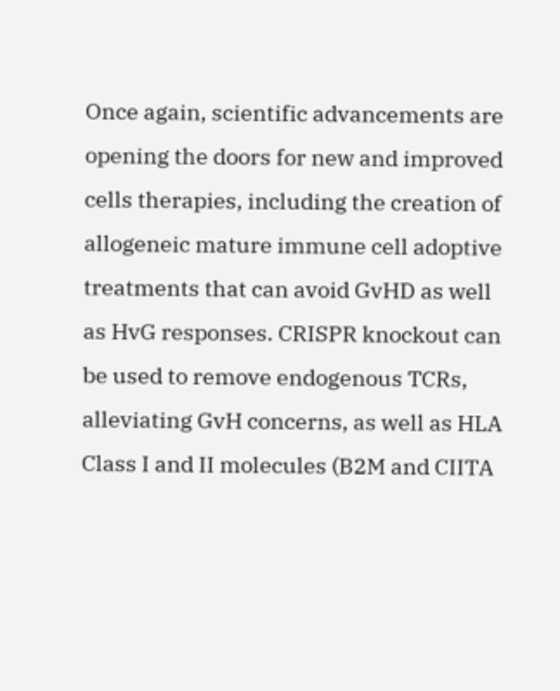Once again, scientific advancements are opening the doors for new and improved cells therapies, including the creation of allogeneic mature immune cell adoptive treatments that can avoid GvHD as well as HvG responses. CRISPR knockout can be used to remove endogenous TCRs, alleviating GvH concerns, as well as HLA Class I and II molecules (B2M and CIITA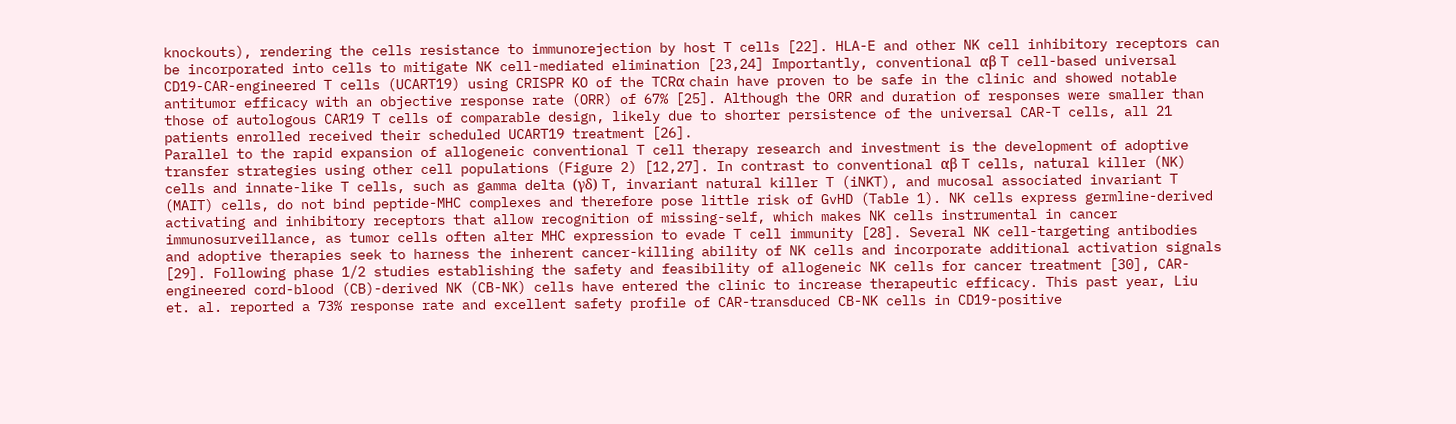knockouts), rendering the cells resistance to immunorejection by host T cells [22]. HLA-E and other NK cell inhibitory receptors can be incorporated into cells to mitigate NK cell-mediated elimination [23,24] Importantly, conventional αβ T cell-based universal CD19-CAR-engineered T cells (UCART19) using CRISPR KO of the TCRα chain have proven to be safe in the clinic and showed notable antitumor efficacy with an objective response rate (ORR) of 67% [25]. Although the ORR and duration of responses were smaller than those of autologous CAR19 T cells of comparable design, likely due to shorter persistence of the universal CAR-T cells, all 21 patients enrolled received their scheduled UCART19 treatment [26].
Parallel to the rapid expansion of allogeneic conventional T cell therapy research and investment is the development of adoptive transfer strategies using other cell populations (Figure 2) [12,27]. In contrast to conventional αβ T cells, natural killer (NK) cells and innate-like T cells, such as gamma delta (γδ) T, invariant natural killer T (iNKT), and mucosal associated invariant T (MAIT) cells, do not bind peptide-MHC complexes and therefore pose little risk of GvHD (Table 1). NK cells express germline-derived activating and inhibitory receptors that allow recognition of missing-self, which makes NK cells instrumental in cancer immunosurveillance, as tumor cells often alter MHC expression to evade T cell immunity [28]. Several NK cell-targeting antibodies and adoptive therapies seek to harness the inherent cancer-killing ability of NK cells and incorporate additional activation signals [29]. Following phase 1/2 studies establishing the safety and feasibility of allogeneic NK cells for cancer treatment [30], CAR-engineered cord-blood (CB)-derived NK (CB-NK) cells have entered the clinic to increase therapeutic efficacy. This past year, Liu et. al. reported a 73% response rate and excellent safety profile of CAR-transduced CB-NK cells in CD19-positive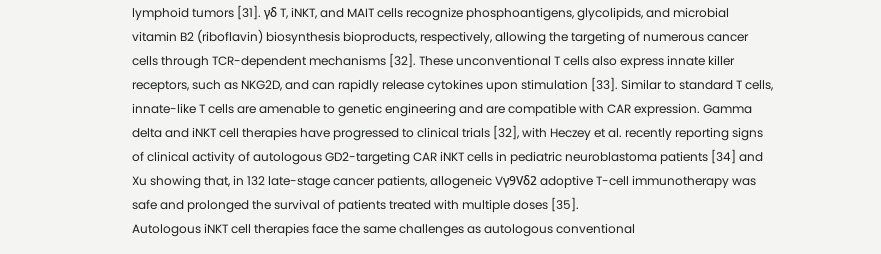lymphoid tumors [31]. γδ T, iNKT, and MAIT cells recognize phosphoantigens, glycolipids, and microbial vitamin B2 (riboflavin) biosynthesis bioproducts, respectively, allowing the targeting of numerous cancer cells through TCR-dependent mechanisms [32]. These unconventional T cells also express innate killer receptors, such as NKG2D, and can rapidly release cytokines upon stimulation [33]. Similar to standard T cells, innate-like T cells are amenable to genetic engineering and are compatible with CAR expression. Gamma delta and iNKT cell therapies have progressed to clinical trials [32], with Heczey et al. recently reporting signs of clinical activity of autologous GD2-targeting CAR iNKT cells in pediatric neuroblastoma patients [34] and Xu showing that, in 132 late-stage cancer patients, allogeneic Vγ9Vδ2 adoptive T-cell immunotherapy was safe and prolonged the survival of patients treated with multiple doses [35].
Autologous iNKT cell therapies face the same challenges as autologous conventional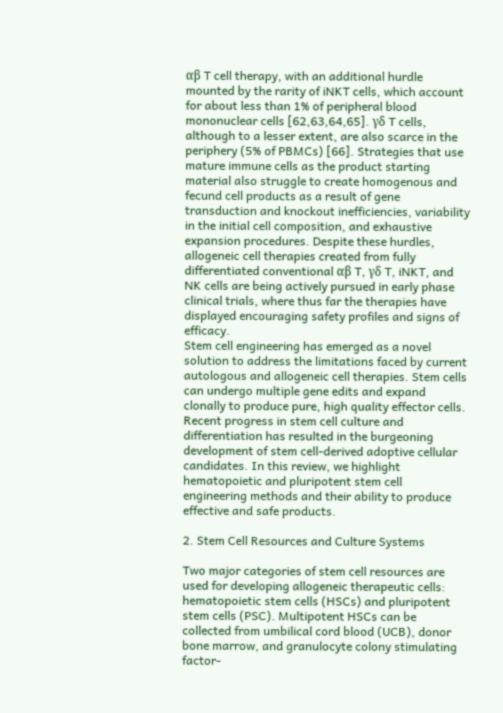αβ T cell therapy, with an additional hurdle mounted by the rarity of iNKT cells, which account for about less than 1% of peripheral blood mononuclear cells [62,63,64,65]. γδ T cells, although to a lesser extent, are also scarce in the periphery (5% of PBMCs) [66]. Strategies that use mature immune cells as the product starting material also struggle to create homogenous and fecund cell products as a result of gene transduction and knockout inefficiencies, variability in the initial cell composition, and exhaustive expansion procedures. Despite these hurdles, allogeneic cell therapies created from fully differentiated conventional αβ T, γδ T, iNKT, and NK cells are being actively pursued in early phase clinical trials, where thus far the therapies have displayed encouraging safety profiles and signs of efficacy.
Stem cell engineering has emerged as a novel solution to address the limitations faced by current autologous and allogeneic cell therapies. Stem cells can undergo multiple gene edits and expand clonally to produce pure, high quality effector cells. Recent progress in stem cell culture and differentiation has resulted in the burgeoning development of stem cell-derived adoptive cellular candidates. In this review, we highlight hematopoietic and pluripotent stem cell engineering methods and their ability to produce effective and safe products.

2. Stem Cell Resources and Culture Systems

Two major categories of stem cell resources are used for developing allogeneic therapeutic cells: hematopoietic stem cells (HSCs) and pluripotent stem cells (PSC). Multipotent HSCs can be collected from umbilical cord blood (UCB), donor bone marrow, and granulocyte colony stimulating factor-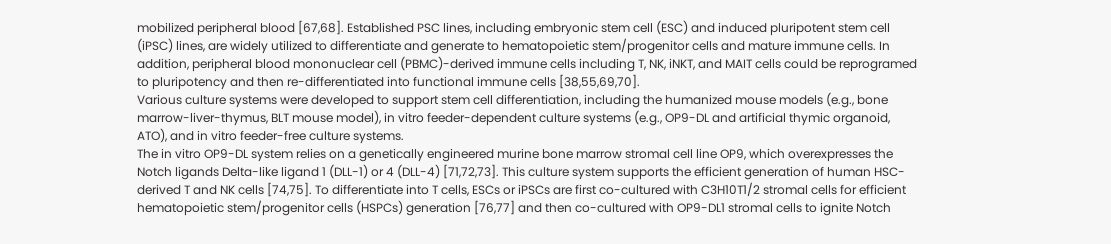mobilized peripheral blood [67,68]. Established PSC lines, including embryonic stem cell (ESC) and induced pluripotent stem cell (iPSC) lines, are widely utilized to differentiate and generate to hematopoietic stem/progenitor cells and mature immune cells. In addition, peripheral blood mononuclear cell (PBMC)-derived immune cells including T, NK, iNKT, and MAIT cells could be reprogramed to pluripotency and then re-differentiated into functional immune cells [38,55,69,70].
Various culture systems were developed to support stem cell differentiation, including the humanized mouse models (e.g., bone marrow-liver-thymus, BLT mouse model), in vitro feeder-dependent culture systems (e.g., OP9-DL and artificial thymic organoid, ATO), and in vitro feeder-free culture systems.
The in vitro OP9-DL system relies on a genetically engineered murine bone marrow stromal cell line OP9, which overexpresses the Notch ligands Delta-like ligand 1 (DLL-1) or 4 (DLL-4) [71,72,73]. This culture system supports the efficient generation of human HSC-derived T and NK cells [74,75]. To differentiate into T cells, ESCs or iPSCs are first co-cultured with C3H10T1/2 stromal cells for efficient hematopoietic stem/progenitor cells (HSPCs) generation [76,77] and then co-cultured with OP9-DL1 stromal cells to ignite Notch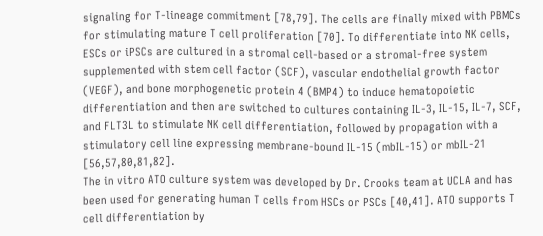signaling for T-lineage commitment [78,79]. The cells are finally mixed with PBMCs for stimulating mature T cell proliferation [70]. To differentiate into NK cells, ESCs or iPSCs are cultured in a stromal cell-based or a stromal-free system supplemented with stem cell factor (SCF), vascular endothelial growth factor (VEGF), and bone morphogenetic protein 4 (BMP4) to induce hematopoietic differentiation and then are switched to cultures containing IL-3, IL-15, IL-7, SCF, and FLT3L to stimulate NK cell differentiation, followed by propagation with a stimulatory cell line expressing membrane-bound IL-15 (mbIL-15) or mbIL-21 [56,57,80,81,82].
The in vitro ATO culture system was developed by Dr. Crooks team at UCLA and has been used for generating human T cells from HSCs or PSCs [40,41]. ATO supports T cell differentiation by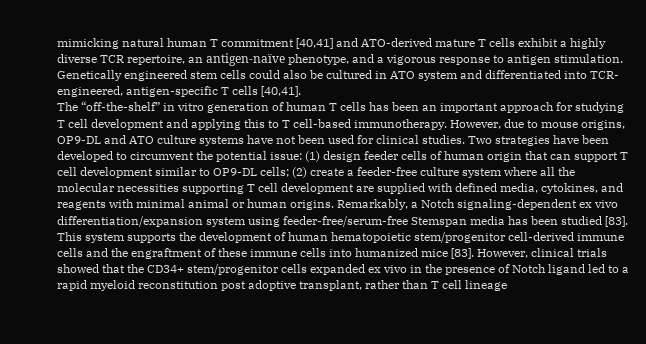mimicking natural human T commitment [40,41] and ATO-derived mature T cells exhibit a highly diverse TCR repertoire, an antigen-naïve phenotype, and a vigorous response to antigen stimulation. Genetically engineered stem cells could also be cultured in ATO system and differentiated into TCR-engineered, antigen-specific T cells [40,41].
The “off-the-shelf” in vitro generation of human T cells has been an important approach for studying T cell development and applying this to T cell-based immunotherapy. However, due to mouse origins, OP9-DL and ATO culture systems have not been used for clinical studies. Two strategies have been developed to circumvent the potential issue: (1) design feeder cells of human origin that can support T cell development similar to OP9-DL cells; (2) create a feeder-free culture system where all the molecular necessities supporting T cell development are supplied with defined media, cytokines, and reagents with minimal animal or human origins. Remarkably, a Notch signaling-dependent ex vivo differentiation/expansion system using feeder-free/serum-free Stemspan media has been studied [83]. This system supports the development of human hematopoietic stem/progenitor cell-derived immune cells and the engraftment of these immune cells into humanized mice [83]. However, clinical trials showed that the CD34+ stem/progenitor cells expanded ex vivo in the presence of Notch ligand led to a rapid myeloid reconstitution post adoptive transplant, rather than T cell lineage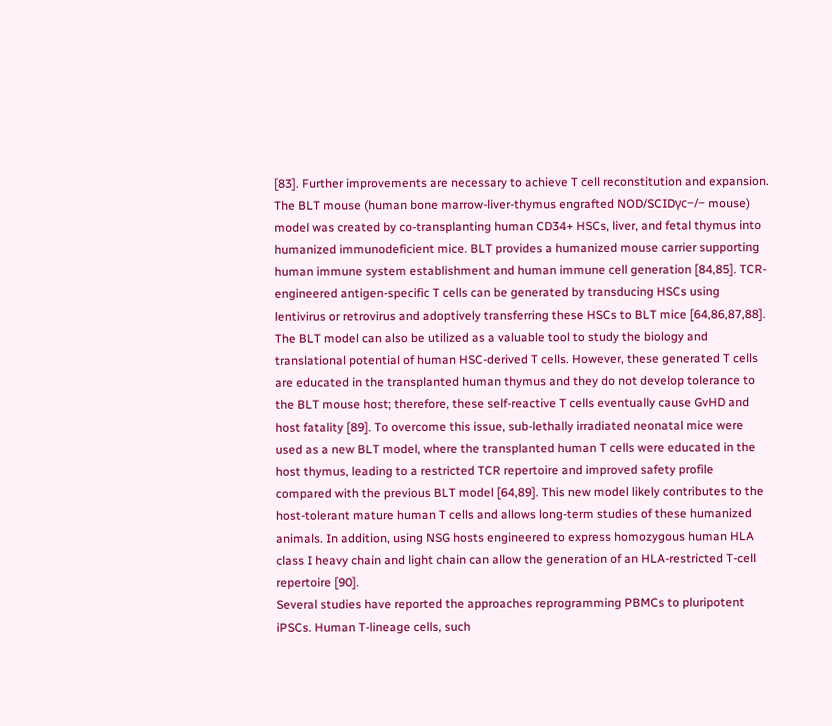[83]. Further improvements are necessary to achieve T cell reconstitution and expansion.
The BLT mouse (human bone marrow-liver-thymus engrafted NOD/SCIDγc−/− mouse) model was created by co-transplanting human CD34+ HSCs, liver, and fetal thymus into humanized immunodeficient mice. BLT provides a humanized mouse carrier supporting human immune system establishment and human immune cell generation [84,85]. TCR-engineered antigen-specific T cells can be generated by transducing HSCs using lentivirus or retrovirus and adoptively transferring these HSCs to BLT mice [64,86,87,88]. The BLT model can also be utilized as a valuable tool to study the biology and translational potential of human HSC-derived T cells. However, these generated T cells are educated in the transplanted human thymus and they do not develop tolerance to the BLT mouse host; therefore, these self-reactive T cells eventually cause GvHD and host fatality [89]. To overcome this issue, sub-lethally irradiated neonatal mice were used as a new BLT model, where the transplanted human T cells were educated in the host thymus, leading to a restricted TCR repertoire and improved safety profile compared with the previous BLT model [64,89]. This new model likely contributes to the host-tolerant mature human T cells and allows long-term studies of these humanized animals. In addition, using NSG hosts engineered to express homozygous human HLA class I heavy chain and light chain can allow the generation of an HLA-restricted T-cell repertoire [90].
Several studies have reported the approaches reprogramming PBMCs to pluripotent iPSCs. Human T-lineage cells, such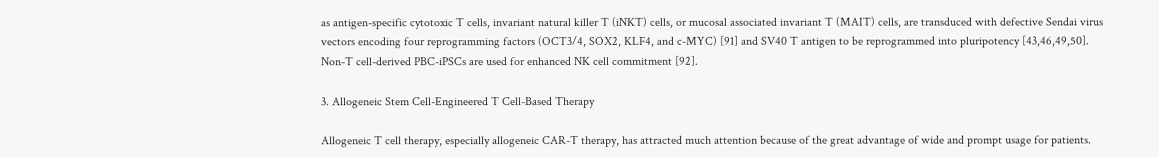as antigen-specific cytotoxic T cells, invariant natural killer T (iNKT) cells, or mucosal associated invariant T (MAIT) cells, are transduced with defective Sendai virus vectors encoding four reprogramming factors (OCT3/4, SOX2, KLF4, and c-MYC) [91] and SV40 T antigen to be reprogrammed into pluripotency [43,46,49,50]. Non-T cell-derived PBC-iPSCs are used for enhanced NK cell commitment [92].

3. Allogeneic Stem Cell-Engineered T Cell-Based Therapy

Allogeneic T cell therapy, especially allogeneic CAR-T therapy, has attracted much attention because of the great advantage of wide and prompt usage for patients.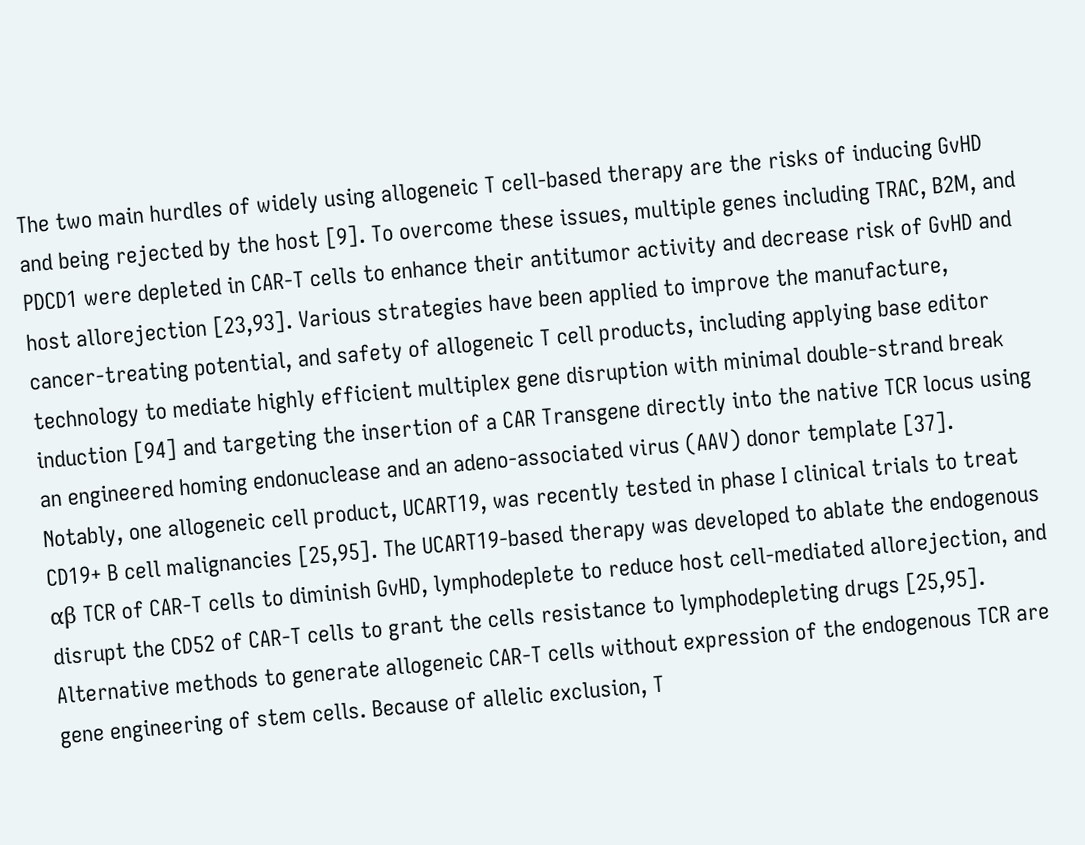The two main hurdles of widely using allogeneic T cell-based therapy are the risks of inducing GvHD and being rejected by the host [9]. To overcome these issues, multiple genes including TRAC, B2M, and PDCD1 were depleted in CAR-T cells to enhance their antitumor activity and decrease risk of GvHD and host allorejection [23,93]. Various strategies have been applied to improve the manufacture, cancer-treating potential, and safety of allogeneic T cell products, including applying base editor technology to mediate highly efficient multiplex gene disruption with minimal double-strand break induction [94] and targeting the insertion of a CAR Transgene directly into the native TCR locus using an engineered homing endonuclease and an adeno-associated virus (AAV) donor template [37]. Notably, one allogeneic cell product, UCART19, was recently tested in phase I clinical trials to treat CD19+ B cell malignancies [25,95]. The UCART19-based therapy was developed to ablate the endogenous αβ TCR of CAR-T cells to diminish GvHD, lymphodeplete to reduce host cell-mediated allorejection, and disrupt the CD52 of CAR-T cells to grant the cells resistance to lymphodepleting drugs [25,95].
Alternative methods to generate allogeneic CAR-T cells without expression of the endogenous TCR are gene engineering of stem cells. Because of allelic exclusion, T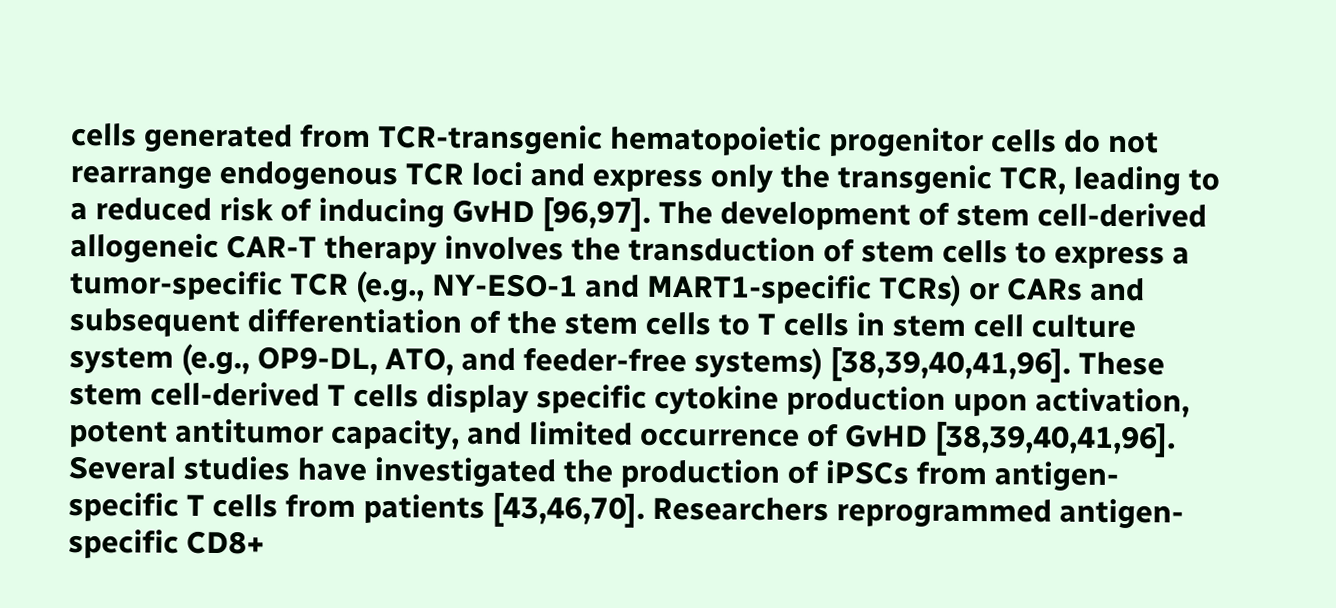cells generated from TCR-transgenic hematopoietic progenitor cells do not rearrange endogenous TCR loci and express only the transgenic TCR, leading to a reduced risk of inducing GvHD [96,97]. The development of stem cell-derived allogeneic CAR-T therapy involves the transduction of stem cells to express a tumor-specific TCR (e.g., NY-ESO-1 and MART1-specific TCRs) or CARs and subsequent differentiation of the stem cells to T cells in stem cell culture system (e.g., OP9-DL, ATO, and feeder-free systems) [38,39,40,41,96]. These stem cell-derived T cells display specific cytokine production upon activation, potent antitumor capacity, and limited occurrence of GvHD [38,39,40,41,96].
Several studies have investigated the production of iPSCs from antigen-specific T cells from patients [43,46,70]. Researchers reprogrammed antigen-specific CD8+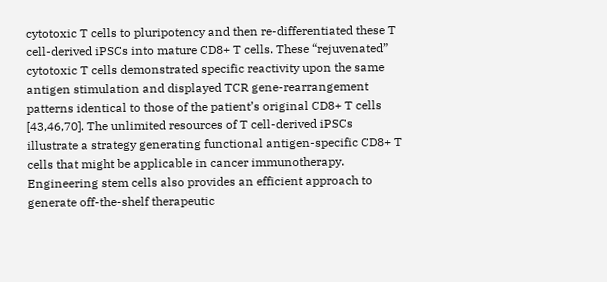cytotoxic T cells to pluripotency and then re-differentiated these T cell-derived iPSCs into mature CD8+ T cells. These “rejuvenated” cytotoxic T cells demonstrated specific reactivity upon the same antigen stimulation and displayed TCR gene-rearrangement patterns identical to those of the patient’s original CD8+ T cells [43,46,70]. The unlimited resources of T cell-derived iPSCs illustrate a strategy generating functional antigen-specific CD8+ T cells that might be applicable in cancer immunotherapy.
Engineering stem cells also provides an efficient approach to generate off-the-shelf therapeutic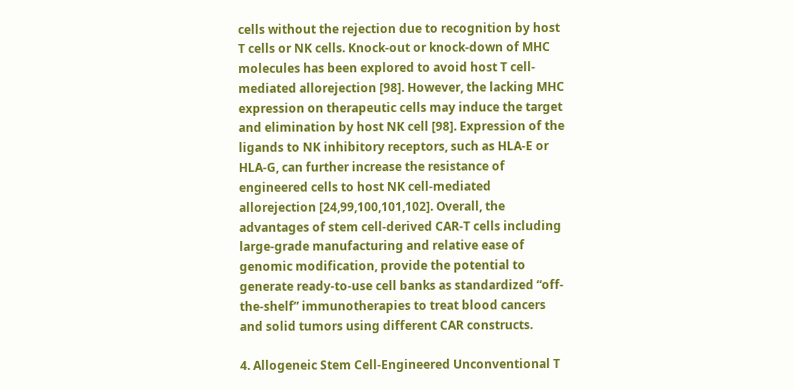cells without the rejection due to recognition by host T cells or NK cells. Knock-out or knock-down of MHC molecules has been explored to avoid host T cell-mediated allorejection [98]. However, the lacking MHC expression on therapeutic cells may induce the target and elimination by host NK cell [98]. Expression of the ligands to NK inhibitory receptors, such as HLA-E or HLA-G, can further increase the resistance of engineered cells to host NK cell-mediated allorejection [24,99,100,101,102]. Overall, the advantages of stem cell-derived CAR-T cells including large-grade manufacturing and relative ease of genomic modification, provide the potential to generate ready-to-use cell banks as standardized “off-the-shelf” immunotherapies to treat blood cancers and solid tumors using different CAR constructs.

4. Allogeneic Stem Cell-Engineered Unconventional T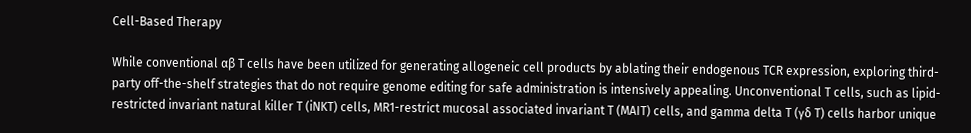Cell-Based Therapy

While conventional αβ T cells have been utilized for generating allogeneic cell products by ablating their endogenous TCR expression, exploring third-party off-the-shelf strategies that do not require genome editing for safe administration is intensively appealing. Unconventional T cells, such as lipid-restricted invariant natural killer T (iNKT) cells, MR1-restrict mucosal associated invariant T (MAIT) cells, and gamma delta T (γδ T) cells harbor unique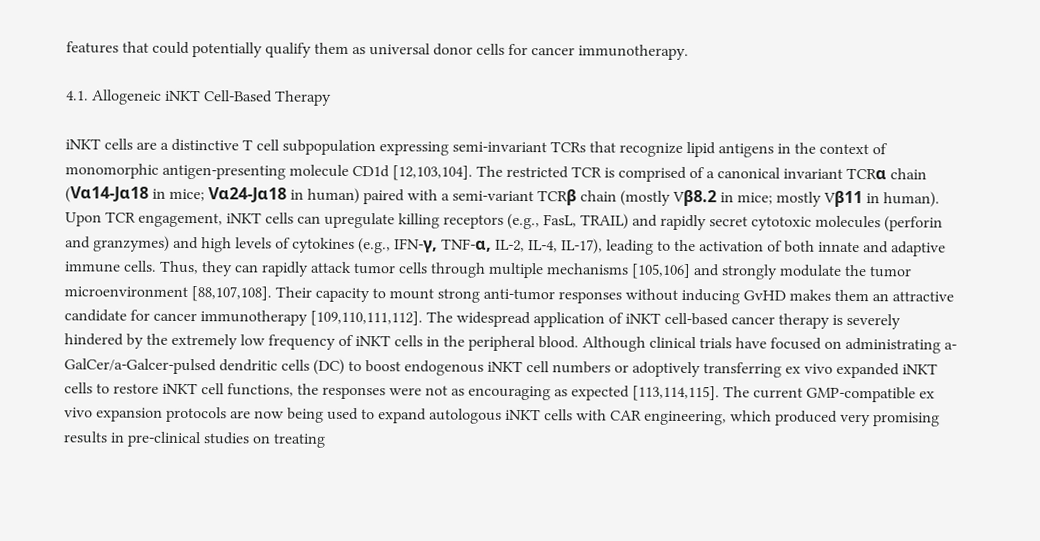features that could potentially qualify them as universal donor cells for cancer immunotherapy.

4.1. Allogeneic iNKT Cell-Based Therapy

iNKT cells are a distinctive T cell subpopulation expressing semi-invariant TCRs that recognize lipid antigens in the context of monomorphic antigen-presenting molecule CD1d [12,103,104]. The restricted TCR is comprised of a canonical invariant TCRα chain (Vα14-Jα18 in mice; Vα24-Jα18 in human) paired with a semi-variant TCRβ chain (mostly Vβ8.2 in mice; mostly Vβ11 in human). Upon TCR engagement, iNKT cells can upregulate killing receptors (e.g., FasL, TRAIL) and rapidly secret cytotoxic molecules (perforin and granzymes) and high levels of cytokines (e.g., IFN-γ, TNF-α, IL-2, IL-4, IL-17), leading to the activation of both innate and adaptive immune cells. Thus, they can rapidly attack tumor cells through multiple mechanisms [105,106] and strongly modulate the tumor microenvironment [88,107,108]. Their capacity to mount strong anti-tumor responses without inducing GvHD makes them an attractive candidate for cancer immunotherapy [109,110,111,112]. The widespread application of iNKT cell-based cancer therapy is severely hindered by the extremely low frequency of iNKT cells in the peripheral blood. Although clinical trials have focused on administrating a-GalCer/a-Galcer-pulsed dendritic cells (DC) to boost endogenous iNKT cell numbers or adoptively transferring ex vivo expanded iNKT cells to restore iNKT cell functions, the responses were not as encouraging as expected [113,114,115]. The current GMP-compatible ex vivo expansion protocols are now being used to expand autologous iNKT cells with CAR engineering, which produced very promising results in pre-clinical studies on treating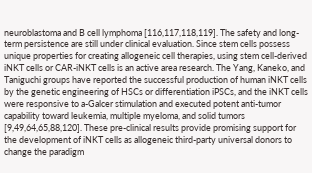neuroblastoma and B cell lymphoma [116,117,118,119]. The safety and long-term persistence are still under clinical evaluation. Since stem cells possess unique properties for creating allogeneic cell therapies, using stem cell-derived iNKT cells or CAR-iNKT cells is an active area research. The Yang, Kaneko, and Taniguchi groups have reported the successful production of human iNKT cells by the genetic engineering of HSCs or differentiation iPSCs, and the iNKT cells were responsive to a-Galcer stimulation and executed potent anti-tumor capability toward leukemia, multiple myeloma, and solid tumors [9,49,64,65,88,120]. These pre-clinical results provide promising support for the development of iNKT cells as allogeneic third-party universal donors to change the paradigm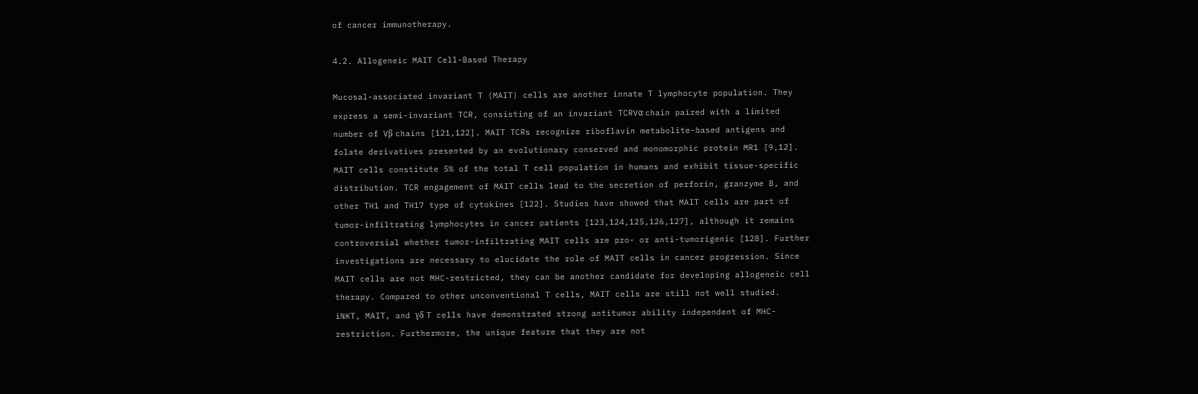of cancer immunotherapy.

4.2. Allogeneic MAIT Cell-Based Therapy

Mucosal-associated invariant T (MAIT) cells are another innate T lymphocyte population. They express a semi-invariant TCR, consisting of an invariant TCRVα chain paired with a limited number of Vβ chains [121,122]. MAIT TCRs recognize riboflavin metabolite-based antigens and folate derivatives presented by an evolutionary conserved and monomorphic protein MR1 [9,12]. MAIT cells constitute 5% of the total T cell population in humans and exhibit tissue-specific distribution. TCR engagement of MAIT cells lead to the secretion of perforin, granzyme B, and other TH1 and TH17 type of cytokines [122]. Studies have showed that MAIT cells are part of tumor-infiltrating lymphocytes in cancer patients [123,124,125,126,127], although it remains controversial whether tumor-infiltrating MAIT cells are pro- or anti-tumorigenic [128]. Further investigations are necessary to elucidate the role of MAIT cells in cancer progression. Since MAIT cells are not MHC-restricted, they can be another candidate for developing allogeneic cell therapy. Compared to other unconventional T cells, MAIT cells are still not well studied.
iNKT, MAIT, and γδ T cells have demonstrated strong antitumor ability independent of MHC-restriction. Furthermore, the unique feature that they are not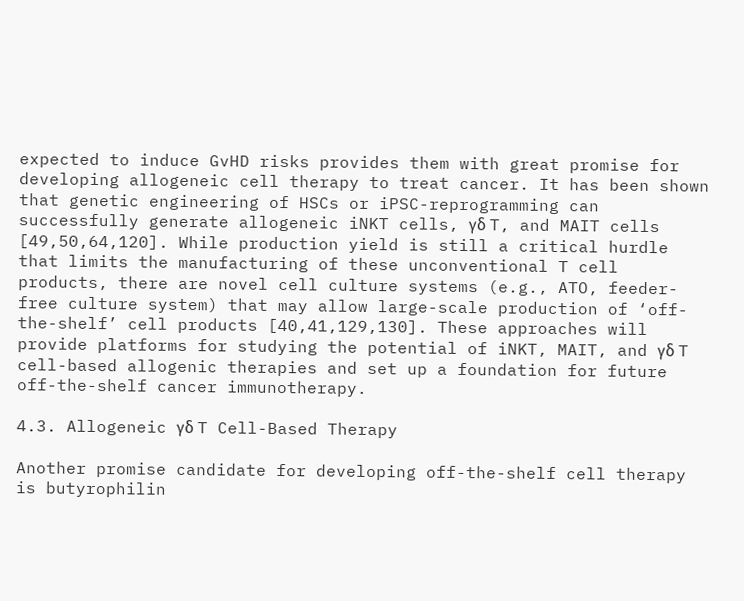expected to induce GvHD risks provides them with great promise for developing allogeneic cell therapy to treat cancer. It has been shown that genetic engineering of HSCs or iPSC-reprogramming can successfully generate allogeneic iNKT cells, γδ T, and MAIT cells [49,50,64,120]. While production yield is still a critical hurdle that limits the manufacturing of these unconventional T cell products, there are novel cell culture systems (e.g., ATO, feeder-free culture system) that may allow large-scale production of ‘off-the-shelf’ cell products [40,41,129,130]. These approaches will provide platforms for studying the potential of iNKT, MAIT, and γδ T cell-based allogenic therapies and set up a foundation for future off-the-shelf cancer immunotherapy.

4.3. Allogeneic γδ T Cell-Based Therapy

Another promise candidate for developing off-the-shelf cell therapy is butyrophilin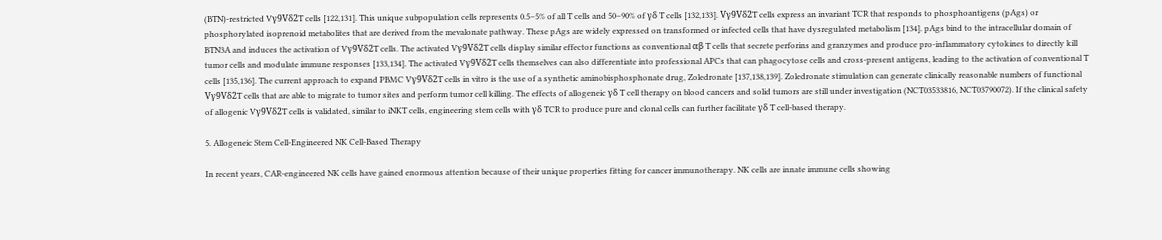(BTN)-restricted Vγ9Vδ2T cells [122,131]. This unique subpopulation cells represents 0.5–5% of all T cells and 50–90% of γδ T cells [132,133]. Vγ9Vδ2T cells express an invariant TCR that responds to phosphoantigens (pAgs) or phosphorylated isoprenoid metabolites that are derived from the mevalonate pathway. These pAgs are widely expressed on transformed or infected cells that have dysregulated metabolism [134]. pAgs bind to the intracellular domain of BTN3A and induces the activation of Vγ9Vδ2T cells. The activated Vγ9Vδ2T cells display similar effector functions as conventional αβ T cells that secrete perforins and granzymes and produce pro-inflammatory cytokines to directly kill tumor cells and modulate immune responses [133,134]. The activated Vγ9Vδ2T cells themselves can also differentiate into professional APCs that can phagocytose cells and cross-present antigens, leading to the activation of conventional T cells [135,136]. The current approach to expand PBMC Vγ9Vδ2T cells in vitro is the use of a synthetic aminobisphosphonate drug, Zoledronate [137,138,139]. Zoledronate stimulation can generate clinically reasonable numbers of functional Vγ9Vδ2T cells that are able to migrate to tumor sites and perform tumor cell killing. The effects of allogeneic γδ T cell therapy on blood cancers and solid tumors are still under investigation (NCT03533816, NCT03790072). If the clinical safety of allogenic Vγ9Vδ2T cells is validated, similar to iNKT cells, engineering stem cells with γδ TCR to produce pure and clonal cells can further facilitate γδ T cell-based therapy.

5. Allogeneic Stem Cell-Engineered NK Cell-Based Therapy

In recent years, CAR-engineered NK cells have gained enormous attention because of their unique properties fitting for cancer immunotherapy. NK cells are innate immune cells showing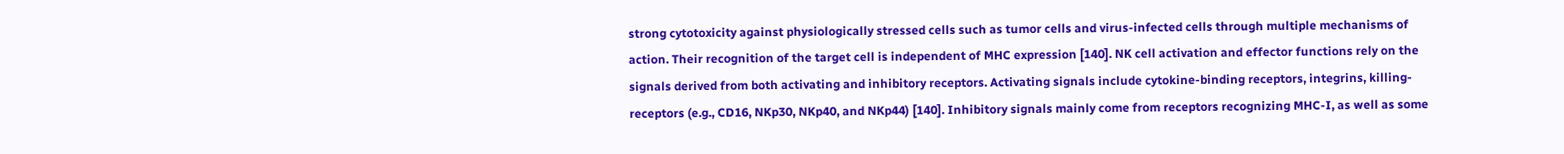strong cytotoxicity against physiologically stressed cells such as tumor cells and virus-infected cells through multiple mechanisms of action. Their recognition of the target cell is independent of MHC expression [140]. NK cell activation and effector functions rely on the signals derived from both activating and inhibitory receptors. Activating signals include cytokine-binding receptors, integrins, killing-receptors (e.g., CD16, NKp30, NKp40, and NKp44) [140]. Inhibitory signals mainly come from receptors recognizing MHC-I, as well as some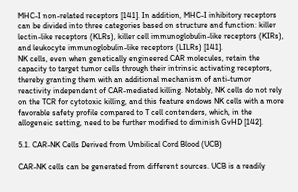MHC-I non-related receptors [141]. In addition, MHC-I inhibitory receptors can be divided into three categories based on structure and function: killer lectin-like receptors (KLRs), killer cell immunoglobulin-like receptors (KIRs), and leukocyte immunoglobulin-like receptors (LILRs) [141].
NK cells, even when genetically engineered CAR molecules, retain the capacity to target tumor cells through their intrinsic activating receptors, thereby granting them with an additional mechanism of anti-tumor reactivity independent of CAR-mediated killing. Notably, NK cells do not rely on the TCR for cytotoxic killing, and this feature endows NK cells with a more favorable safety profile compared to T cell contenders, which, in the allogeneic setting, need to be further modified to diminish GvHD [142].

5.1. CAR-NK Cells Derived from Umbilical Cord Blood (UCB)

CAR-NK cells can be generated from different sources. UCB is a readily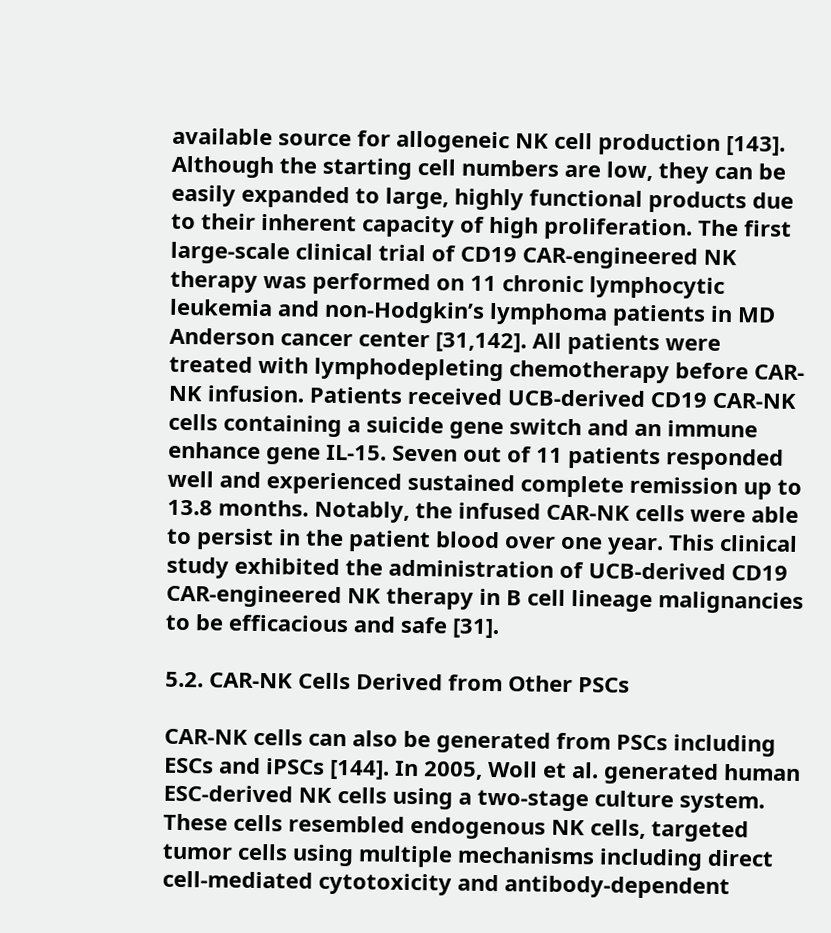available source for allogeneic NK cell production [143]. Although the starting cell numbers are low, they can be easily expanded to large, highly functional products due to their inherent capacity of high proliferation. The first large-scale clinical trial of CD19 CAR-engineered NK therapy was performed on 11 chronic lymphocytic leukemia and non-Hodgkin’s lymphoma patients in MD Anderson cancer center [31,142]. All patients were treated with lymphodepleting chemotherapy before CAR-NK infusion. Patients received UCB-derived CD19 CAR-NK cells containing a suicide gene switch and an immune enhance gene IL-15. Seven out of 11 patients responded well and experienced sustained complete remission up to 13.8 months. Notably, the infused CAR-NK cells were able to persist in the patient blood over one year. This clinical study exhibited the administration of UCB-derived CD19 CAR-engineered NK therapy in B cell lineage malignancies to be efficacious and safe [31].

5.2. CAR-NK Cells Derived from Other PSCs

CAR-NK cells can also be generated from PSCs including ESCs and iPSCs [144]. In 2005, Woll et al. generated human ESC-derived NK cells using a two-stage culture system. These cells resembled endogenous NK cells, targeted tumor cells using multiple mechanisms including direct cell-mediated cytotoxicity and antibody-dependent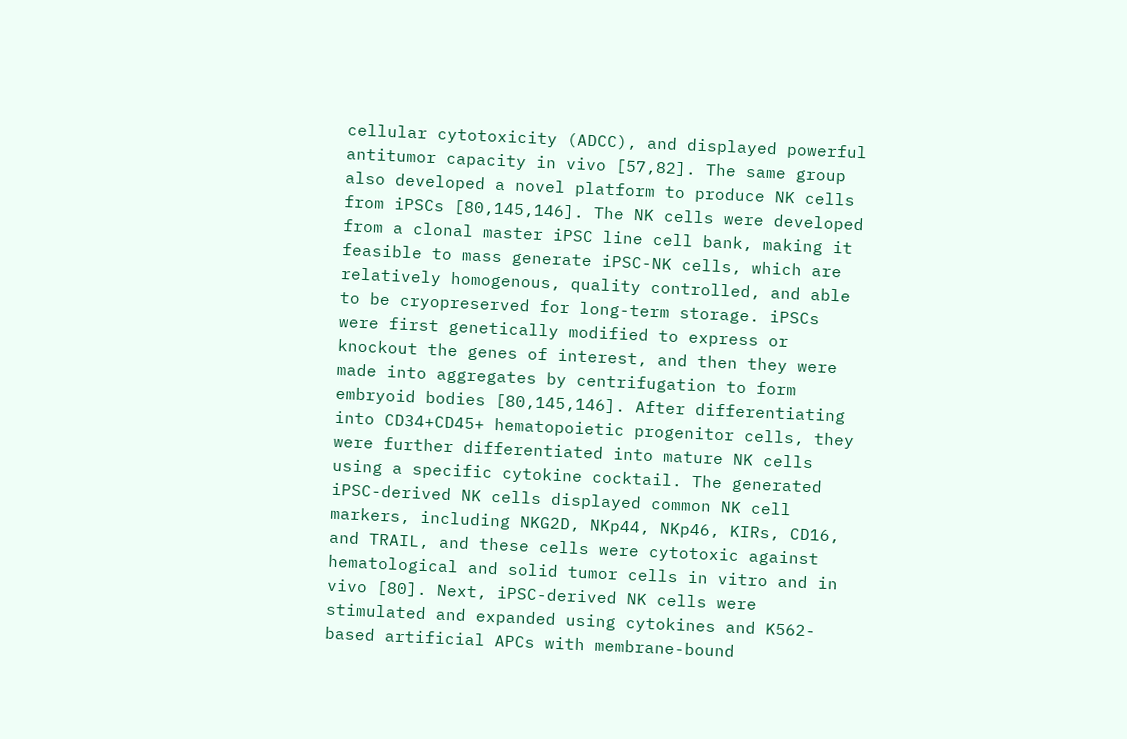cellular cytotoxicity (ADCC), and displayed powerful antitumor capacity in vivo [57,82]. The same group also developed a novel platform to produce NK cells from iPSCs [80,145,146]. The NK cells were developed from a clonal master iPSC line cell bank, making it feasible to mass generate iPSC-NK cells, which are relatively homogenous, quality controlled, and able to be cryopreserved for long-term storage. iPSCs were first genetically modified to express or knockout the genes of interest, and then they were made into aggregates by centrifugation to form embryoid bodies [80,145,146]. After differentiating into CD34+CD45+ hematopoietic progenitor cells, they were further differentiated into mature NK cells using a specific cytokine cocktail. The generated iPSC-derived NK cells displayed common NK cell markers, including NKG2D, NKp44, NKp46, KIRs, CD16, and TRAIL, and these cells were cytotoxic against hematological and solid tumor cells in vitro and in vivo [80]. Next, iPSC-derived NK cells were stimulated and expanded using cytokines and K562-based artificial APCs with membrane-bound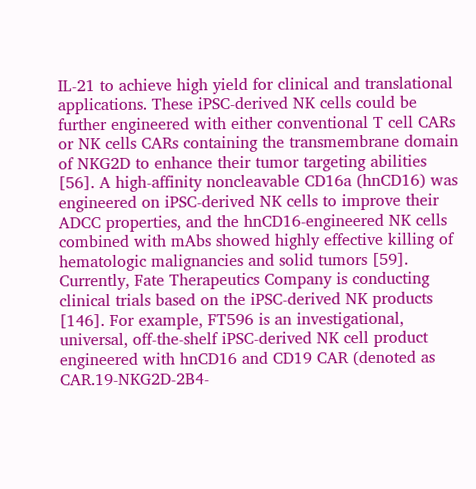IL-21 to achieve high yield for clinical and translational applications. These iPSC-derived NK cells could be further engineered with either conventional T cell CARs or NK cells CARs containing the transmembrane domain of NKG2D to enhance their tumor targeting abilities [56]. A high-affinity noncleavable CD16a (hnCD16) was engineered on iPSC-derived NK cells to improve their ADCC properties, and the hnCD16-engineered NK cells combined with mAbs showed highly effective killing of hematologic malignancies and solid tumors [59].
Currently, Fate Therapeutics Company is conducting clinical trials based on the iPSC-derived NK products [146]. For example, FT596 is an investigational, universal, off-the-shelf iPSC-derived NK cell product engineered with hnCD16 and CD19 CAR (denoted as CAR.19-NKG2D-2B4-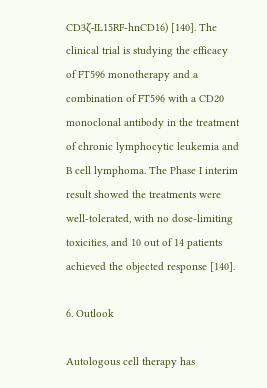CD3ζ-IL15RF-hnCD16) [140]. The clinical trial is studying the efficacy of FT596 monotherapy and a combination of FT596 with a CD20 monoclonal antibody in the treatment of chronic lymphocytic leukemia and B cell lymphoma. The Phase I interim result showed the treatments were well-tolerated, with no dose-limiting toxicities, and 10 out of 14 patients achieved the objected response [140].

6. Outlook

Autologous cell therapy has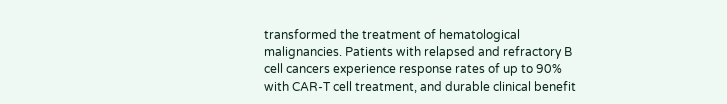transformed the treatment of hematological malignancies. Patients with relapsed and refractory B cell cancers experience response rates of up to 90% with CAR-T cell treatment, and durable clinical benefit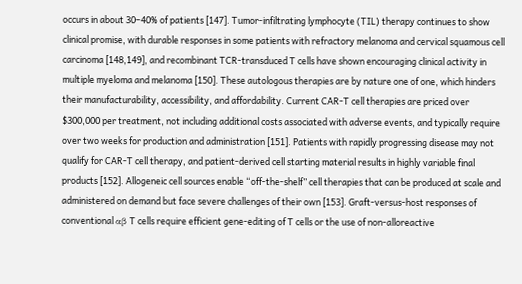occurs in about 30–40% of patients [147]. Tumor-infiltrating lymphocyte (TIL) therapy continues to show clinical promise, with durable responses in some patients with refractory melanoma and cervical squamous cell carcinoma [148,149], and recombinant TCR-transduced T cells have shown encouraging clinical activity in multiple myeloma and melanoma [150]. These autologous therapies are by nature one of one, which hinders their manufacturability, accessibility, and affordability. Current CAR-T cell therapies are priced over $300,000 per treatment, not including additional costs associated with adverse events, and typically require over two weeks for production and administration [151]. Patients with rapidly progressing disease may not qualify for CAR-T cell therapy, and patient-derived cell starting material results in highly variable final products [152]. Allogeneic cell sources enable “off-the-shelf” cell therapies that can be produced at scale and administered on demand but face severe challenges of their own [153]. Graft-versus-host responses of conventional αβ T cells require efficient gene-editing of T cells or the use of non-alloreactive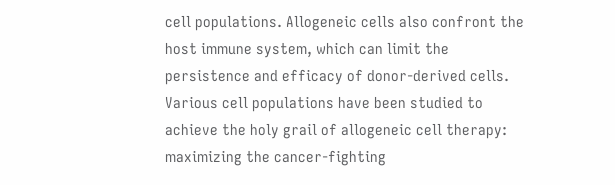cell populations. Allogeneic cells also confront the host immune system, which can limit the persistence and efficacy of donor-derived cells. Various cell populations have been studied to achieve the holy grail of allogeneic cell therapy: maximizing the cancer-fighting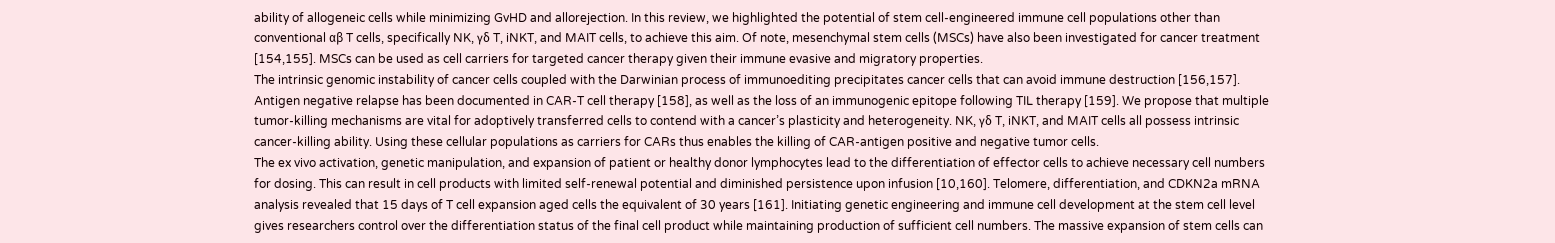ability of allogeneic cells while minimizing GvHD and allorejection. In this review, we highlighted the potential of stem cell-engineered immune cell populations other than conventional αβ T cells, specifically NK, γδ T, iNKT, and MAIT cells, to achieve this aim. Of note, mesenchymal stem cells (MSCs) have also been investigated for cancer treatment [154,155]. MSCs can be used as cell carriers for targeted cancer therapy given their immune evasive and migratory properties.
The intrinsic genomic instability of cancer cells coupled with the Darwinian process of immunoediting precipitates cancer cells that can avoid immune destruction [156,157]. Antigen negative relapse has been documented in CAR-T cell therapy [158], as well as the loss of an immunogenic epitope following TIL therapy [159]. We propose that multiple tumor-killing mechanisms are vital for adoptively transferred cells to contend with a cancer’s plasticity and heterogeneity. NK, γδ T, iNKT, and MAIT cells all possess intrinsic cancer-killing ability. Using these cellular populations as carriers for CARs thus enables the killing of CAR-antigen positive and negative tumor cells.
The ex vivo activation, genetic manipulation, and expansion of patient or healthy donor lymphocytes lead to the differentiation of effector cells to achieve necessary cell numbers for dosing. This can result in cell products with limited self-renewal potential and diminished persistence upon infusion [10,160]. Telomere, differentiation, and CDKN2a mRNA analysis revealed that 15 days of T cell expansion aged cells the equivalent of 30 years [161]. Initiating genetic engineering and immune cell development at the stem cell level gives researchers control over the differentiation status of the final cell product while maintaining production of sufficient cell numbers. The massive expansion of stem cells can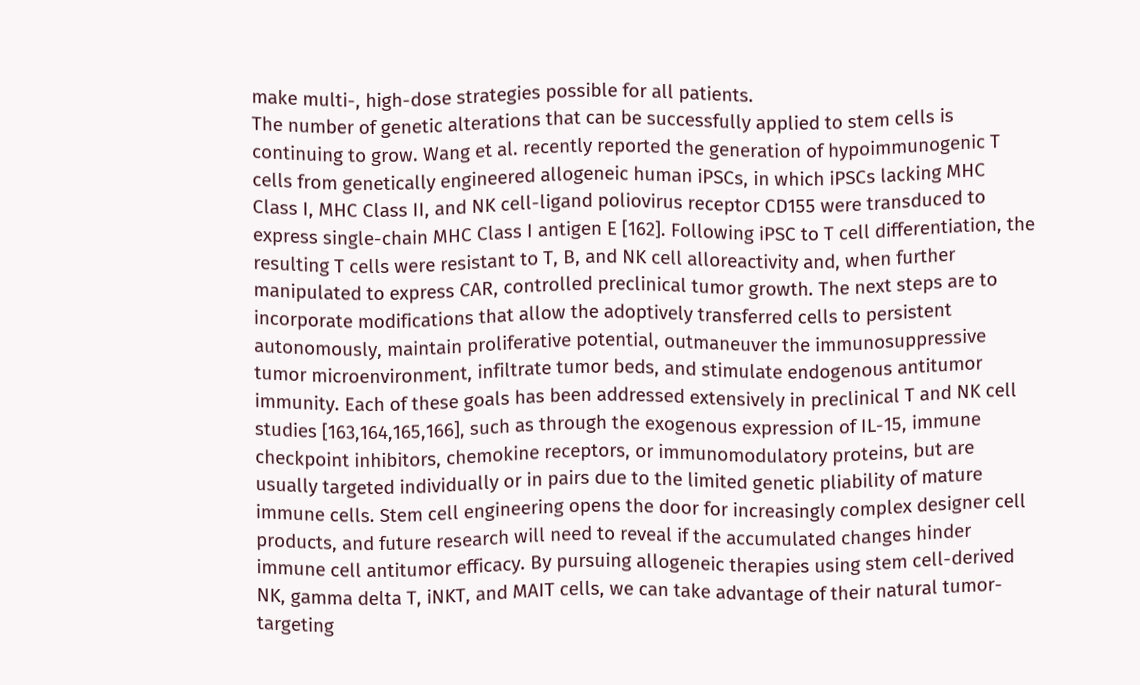make multi-, high-dose strategies possible for all patients.
The number of genetic alterations that can be successfully applied to stem cells is continuing to grow. Wang et al. recently reported the generation of hypoimmunogenic T cells from genetically engineered allogeneic human iPSCs, in which iPSCs lacking MHC Class I, MHC Class II, and NK cell-ligand poliovirus receptor CD155 were transduced to express single-chain MHC Class I antigen E [162]. Following iPSC to T cell differentiation, the resulting T cells were resistant to T, B, and NK cell alloreactivity and, when further manipulated to express CAR, controlled preclinical tumor growth. The next steps are to incorporate modifications that allow the adoptively transferred cells to persistent autonomously, maintain proliferative potential, outmaneuver the immunosuppressive tumor microenvironment, infiltrate tumor beds, and stimulate endogenous antitumor immunity. Each of these goals has been addressed extensively in preclinical T and NK cell studies [163,164,165,166], such as through the exogenous expression of IL-15, immune checkpoint inhibitors, chemokine receptors, or immunomodulatory proteins, but are usually targeted individually or in pairs due to the limited genetic pliability of mature immune cells. Stem cell engineering opens the door for increasingly complex designer cell products, and future research will need to reveal if the accumulated changes hinder immune cell antitumor efficacy. By pursuing allogeneic therapies using stem cell-derived NK, gamma delta T, iNKT, and MAIT cells, we can take advantage of their natural tumor-targeting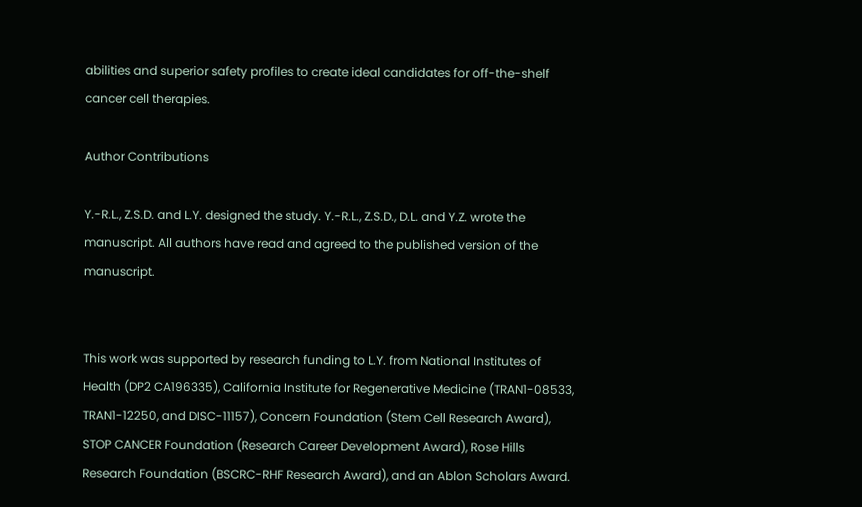abilities and superior safety profiles to create ideal candidates for off-the-shelf cancer cell therapies.

Author Contributions

Y.-R.L., Z.S.D. and L.Y. designed the study. Y.-R.L., Z.S.D., D.L. and Y.Z. wrote the manuscript. All authors have read and agreed to the published version of the manuscript.


This work was supported by research funding to L.Y. from National Institutes of Health (DP2 CA196335), California Institute for Regenerative Medicine (TRAN1-08533, TRAN1-12250, and DISC-11157), Concern Foundation (Stem Cell Research Award), STOP CANCER Foundation (Research Career Development Award), Rose Hills Research Foundation (BSCRC-RHF Research Award), and an Ablon Scholars Award.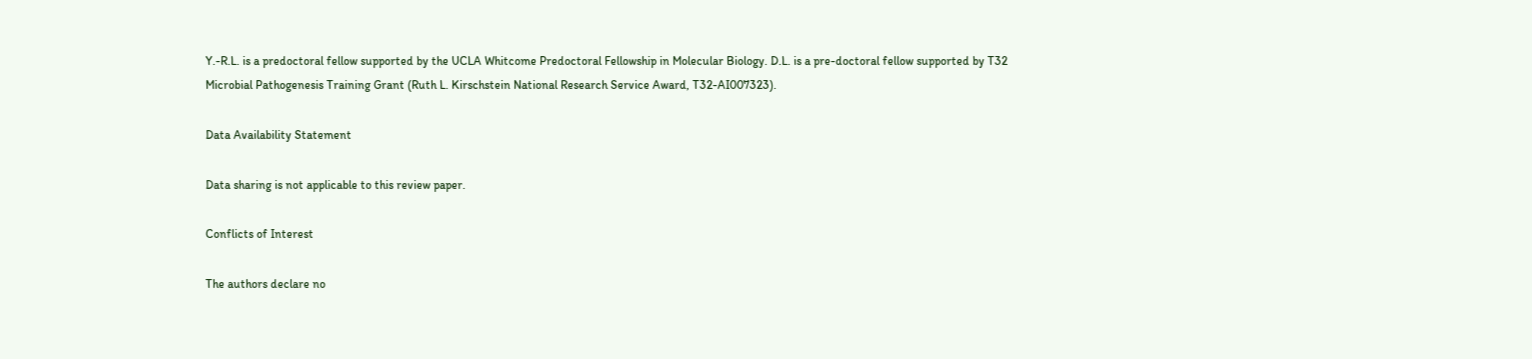Y.-R.L. is a predoctoral fellow supported by the UCLA Whitcome Predoctoral Fellowship in Molecular Biology. D.L. is a pre-doctoral fellow supported by T32 Microbial Pathogenesis Training Grant (Ruth L. Kirschstein National Research Service Award, T32-AI007323).

Data Availability Statement

Data sharing is not applicable to this review paper.

Conflicts of Interest

The authors declare no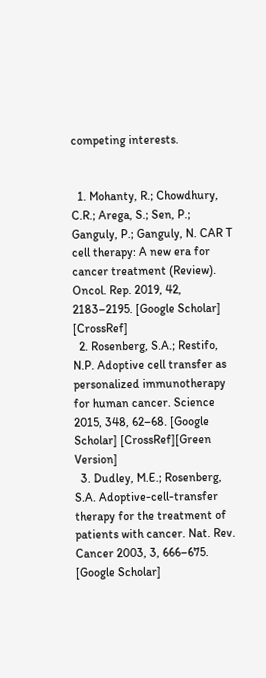competing interests.


  1. Mohanty, R.; Chowdhury, C.R.; Arega, S.; Sen, P.; Ganguly, P.; Ganguly, N. CAR T cell therapy: A new era for cancer treatment (Review). Oncol. Rep. 2019, 42, 2183–2195. [Google Scholar] [CrossRef]
  2. Rosenberg, S.A.; Restifo, N.P. Adoptive cell transfer as personalized immunotherapy for human cancer. Science 2015, 348, 62–68. [Google Scholar] [CrossRef][Green Version]
  3. Dudley, M.E.; Rosenberg, S.A. Adoptive-cell-transfer therapy for the treatment of patients with cancer. Nat. Rev. Cancer 2003, 3, 666–675. [Google Scholar]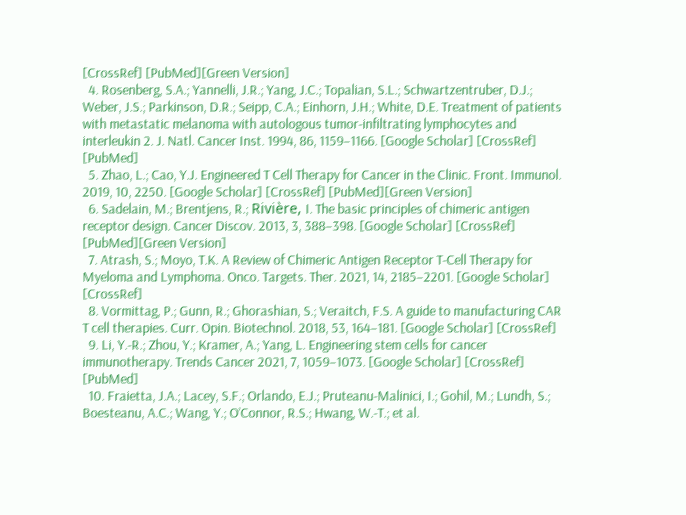[CrossRef] [PubMed][Green Version]
  4. Rosenberg, S.A.; Yannelli, J.R.; Yang, J.C.; Topalian, S.L.; Schwartzentruber, D.J.; Weber, J.S.; Parkinson, D.R.; Seipp, C.A.; Einhorn, J.H.; White, D.E. Treatment of patients with metastatic melanoma with autologous tumor-infiltrating lymphocytes and interleukin 2. J. Natl. Cancer Inst. 1994, 86, 1159–1166. [Google Scholar] [CrossRef] [PubMed]
  5. Zhao, L.; Cao, Y.J. Engineered T Cell Therapy for Cancer in the Clinic. Front. Immunol. 2019, 10, 2250. [Google Scholar] [CrossRef] [PubMed][Green Version]
  6. Sadelain, M.; Brentjens, R.; Rivière, I. The basic principles of chimeric antigen receptor design. Cancer Discov. 2013, 3, 388–398. [Google Scholar] [CrossRef] [PubMed][Green Version]
  7. Atrash, S.; Moyo, T.K. A Review of Chimeric Antigen Receptor T-Cell Therapy for Myeloma and Lymphoma. Onco. Targets. Ther. 2021, 14, 2185–2201. [Google Scholar] [CrossRef]
  8. Vormittag, P.; Gunn, R.; Ghorashian, S.; Veraitch, F.S. A guide to manufacturing CAR T cell therapies. Curr. Opin. Biotechnol. 2018, 53, 164–181. [Google Scholar] [CrossRef]
  9. Li, Y.-R.; Zhou, Y.; Kramer, A.; Yang, L. Engineering stem cells for cancer immunotherapy. Trends Cancer 2021, 7, 1059–1073. [Google Scholar] [CrossRef] [PubMed]
  10. Fraietta, J.A.; Lacey, S.F.; Orlando, E.J.; Pruteanu-Malinici, I.; Gohil, M.; Lundh, S.; Boesteanu, A.C.; Wang, Y.; O’Connor, R.S.; Hwang, W.-T.; et al.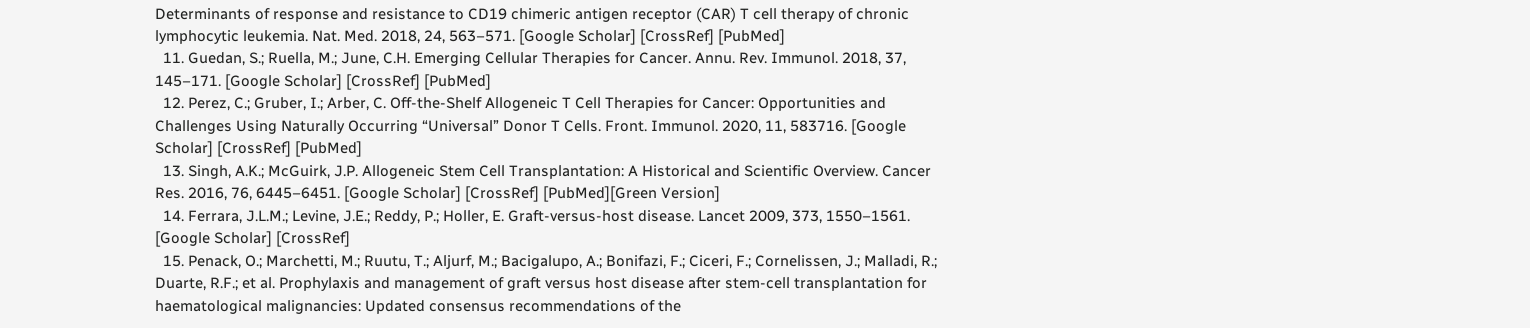Determinants of response and resistance to CD19 chimeric antigen receptor (CAR) T cell therapy of chronic lymphocytic leukemia. Nat. Med. 2018, 24, 563–571. [Google Scholar] [CrossRef] [PubMed]
  11. Guedan, S.; Ruella, M.; June, C.H. Emerging Cellular Therapies for Cancer. Annu. Rev. Immunol. 2018, 37, 145–171. [Google Scholar] [CrossRef] [PubMed]
  12. Perez, C.; Gruber, I.; Arber, C. Off-the-Shelf Allogeneic T Cell Therapies for Cancer: Opportunities and Challenges Using Naturally Occurring “Universal” Donor T Cells. Front. Immunol. 2020, 11, 583716. [Google Scholar] [CrossRef] [PubMed]
  13. Singh, A.K.; McGuirk, J.P. Allogeneic Stem Cell Transplantation: A Historical and Scientific Overview. Cancer Res. 2016, 76, 6445–6451. [Google Scholar] [CrossRef] [PubMed][Green Version]
  14. Ferrara, J.L.M.; Levine, J.E.; Reddy, P.; Holler, E. Graft-versus-host disease. Lancet 2009, 373, 1550–1561. [Google Scholar] [CrossRef]
  15. Penack, O.; Marchetti, M.; Ruutu, T.; Aljurf, M.; Bacigalupo, A.; Bonifazi, F.; Ciceri, F.; Cornelissen, J.; Malladi, R.; Duarte, R.F.; et al. Prophylaxis and management of graft versus host disease after stem-cell transplantation for haematological malignancies: Updated consensus recommendations of the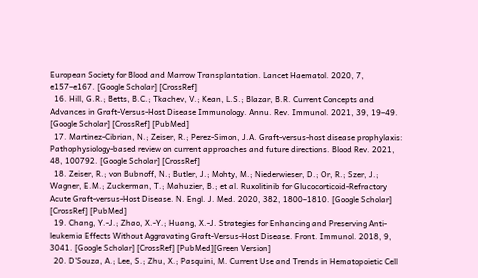European Society for Blood and Marrow Transplantation. Lancet Haematol. 2020, 7, e157–e167. [Google Scholar] [CrossRef]
  16. Hill, G.R.; Betts, B.C.; Tkachev, V.; Kean, L.S.; Blazar, B.R. Current Concepts and Advances in Graft-Versus-Host Disease Immunology. Annu. Rev. Immunol. 2021, 39, 19–49. [Google Scholar] [CrossRef] [PubMed]
  17. Martinez-Cibrian, N.; Zeiser, R.; Perez-Simon, J.A. Graft-versus-host disease prophylaxis: Pathophysiology-based review on current approaches and future directions. Blood Rev. 2021, 48, 100792. [Google Scholar] [CrossRef]
  18. Zeiser, R.; von Bubnoff, N.; Butler, J.; Mohty, M.; Niederwieser, D.; Or, R.; Szer, J.; Wagner, E.M.; Zuckerman, T.; Mahuzier, B.; et al. Ruxolitinib for Glucocorticoid-Refractory Acute Graft-versus-Host Disease. N. Engl. J. Med. 2020, 382, 1800–1810. [Google Scholar] [CrossRef] [PubMed]
  19. Chang, Y.-J.; Zhao, X.-Y.; Huang, X.-J. Strategies for Enhancing and Preserving Anti-leukemia Effects Without Aggravating Graft-Versus-Host Disease. Front. Immunol. 2018, 9, 3041. [Google Scholar] [CrossRef] [PubMed][Green Version]
  20. D’Souza, A.; Lee, S.; Zhu, X.; Pasquini, M. Current Use and Trends in Hematopoietic Cell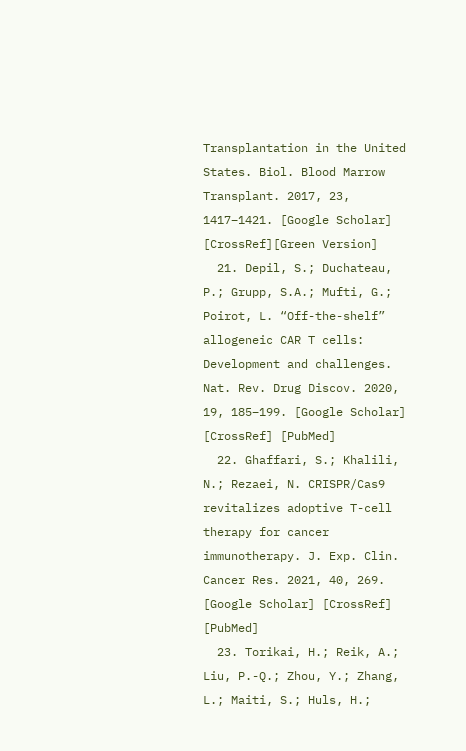Transplantation in the United States. Biol. Blood Marrow Transplant. 2017, 23, 1417–1421. [Google Scholar] [CrossRef][Green Version]
  21. Depil, S.; Duchateau, P.; Grupp, S.A.; Mufti, G.; Poirot, L. “Off-the-shelf” allogeneic CAR T cells: Development and challenges. Nat. Rev. Drug Discov. 2020, 19, 185–199. [Google Scholar] [CrossRef] [PubMed]
  22. Ghaffari, S.; Khalili, N.; Rezaei, N. CRISPR/Cas9 revitalizes adoptive T-cell therapy for cancer immunotherapy. J. Exp. Clin. Cancer Res. 2021, 40, 269. [Google Scholar] [CrossRef] [PubMed]
  23. Torikai, H.; Reik, A.; Liu, P.-Q.; Zhou, Y.; Zhang, L.; Maiti, S.; Huls, H.;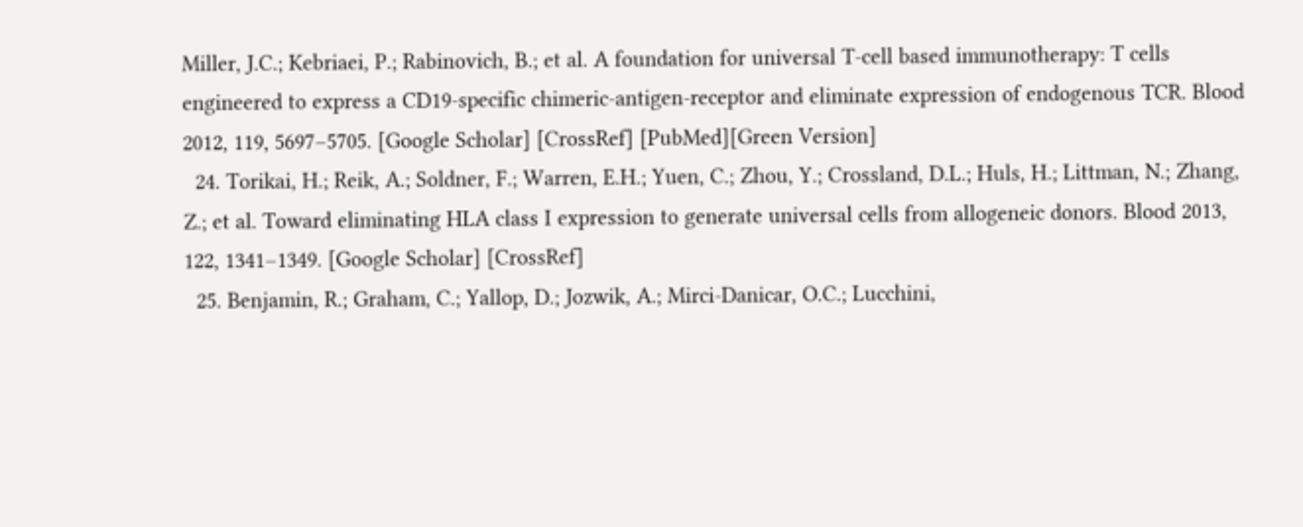Miller, J.C.; Kebriaei, P.; Rabinovich, B.; et al. A foundation for universal T-cell based immunotherapy: T cells engineered to express a CD19-specific chimeric-antigen-receptor and eliminate expression of endogenous TCR. Blood 2012, 119, 5697–5705. [Google Scholar] [CrossRef] [PubMed][Green Version]
  24. Torikai, H.; Reik, A.; Soldner, F.; Warren, E.H.; Yuen, C.; Zhou, Y.; Crossland, D.L.; Huls, H.; Littman, N.; Zhang, Z.; et al. Toward eliminating HLA class I expression to generate universal cells from allogeneic donors. Blood 2013, 122, 1341–1349. [Google Scholar] [CrossRef]
  25. Benjamin, R.; Graham, C.; Yallop, D.; Jozwik, A.; Mirci-Danicar, O.C.; Lucchini,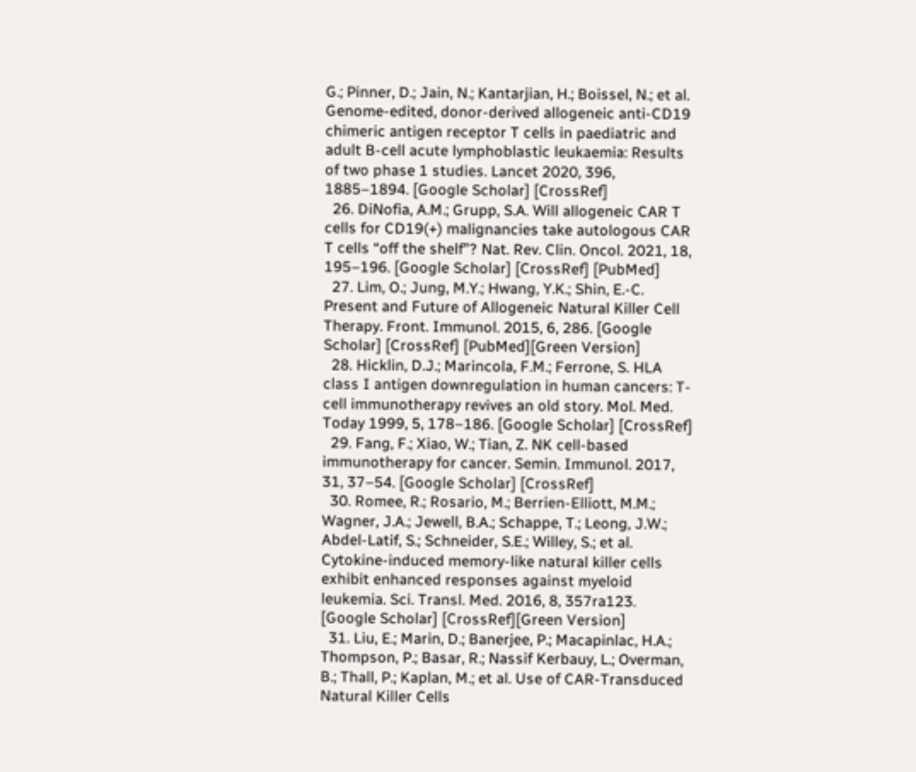G.; Pinner, D.; Jain, N.; Kantarjian, H.; Boissel, N.; et al. Genome-edited, donor-derived allogeneic anti-CD19 chimeric antigen receptor T cells in paediatric and adult B-cell acute lymphoblastic leukaemia: Results of two phase 1 studies. Lancet 2020, 396, 1885–1894. [Google Scholar] [CrossRef]
  26. DiNofia, A.M.; Grupp, S.A. Will allogeneic CAR T cells for CD19(+) malignancies take autologous CAR T cells “off the shelf”? Nat. Rev. Clin. Oncol. 2021, 18, 195–196. [Google Scholar] [CrossRef] [PubMed]
  27. Lim, O.; Jung, M.Y.; Hwang, Y.K.; Shin, E.-C. Present and Future of Allogeneic Natural Killer Cell Therapy. Front. Immunol. 2015, 6, 286. [Google Scholar] [CrossRef] [PubMed][Green Version]
  28. Hicklin, D.J.; Marincola, F.M.; Ferrone, S. HLA class I antigen downregulation in human cancers: T-cell immunotherapy revives an old story. Mol. Med. Today 1999, 5, 178–186. [Google Scholar] [CrossRef]
  29. Fang, F.; Xiao, W.; Tian, Z. NK cell-based immunotherapy for cancer. Semin. Immunol. 2017, 31, 37–54. [Google Scholar] [CrossRef]
  30. Romee, R.; Rosario, M.; Berrien-Elliott, M.M.; Wagner, J.A.; Jewell, B.A.; Schappe, T.; Leong, J.W.; Abdel-Latif, S.; Schneider, S.E.; Willey, S.; et al. Cytokine-induced memory-like natural killer cells exhibit enhanced responses against myeloid leukemia. Sci. Transl. Med. 2016, 8, 357ra123. [Google Scholar] [CrossRef][Green Version]
  31. Liu, E.; Marin, D.; Banerjee, P.; Macapinlac, H.A.; Thompson, P.; Basar, R.; Nassif Kerbauy, L.; Overman, B.; Thall, P.; Kaplan, M.; et al. Use of CAR-Transduced Natural Killer Cells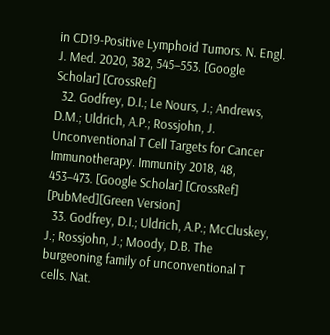in CD19-Positive Lymphoid Tumors. N. Engl. J. Med. 2020, 382, 545–553. [Google Scholar] [CrossRef]
  32. Godfrey, D.I.; Le Nours, J.; Andrews, D.M.; Uldrich, A.P.; Rossjohn, J. Unconventional T Cell Targets for Cancer Immunotherapy. Immunity 2018, 48, 453–473. [Google Scholar] [CrossRef] [PubMed][Green Version]
  33. Godfrey, D.I.; Uldrich, A.P.; McCluskey, J.; Rossjohn, J.; Moody, D.B. The burgeoning family of unconventional T cells. Nat.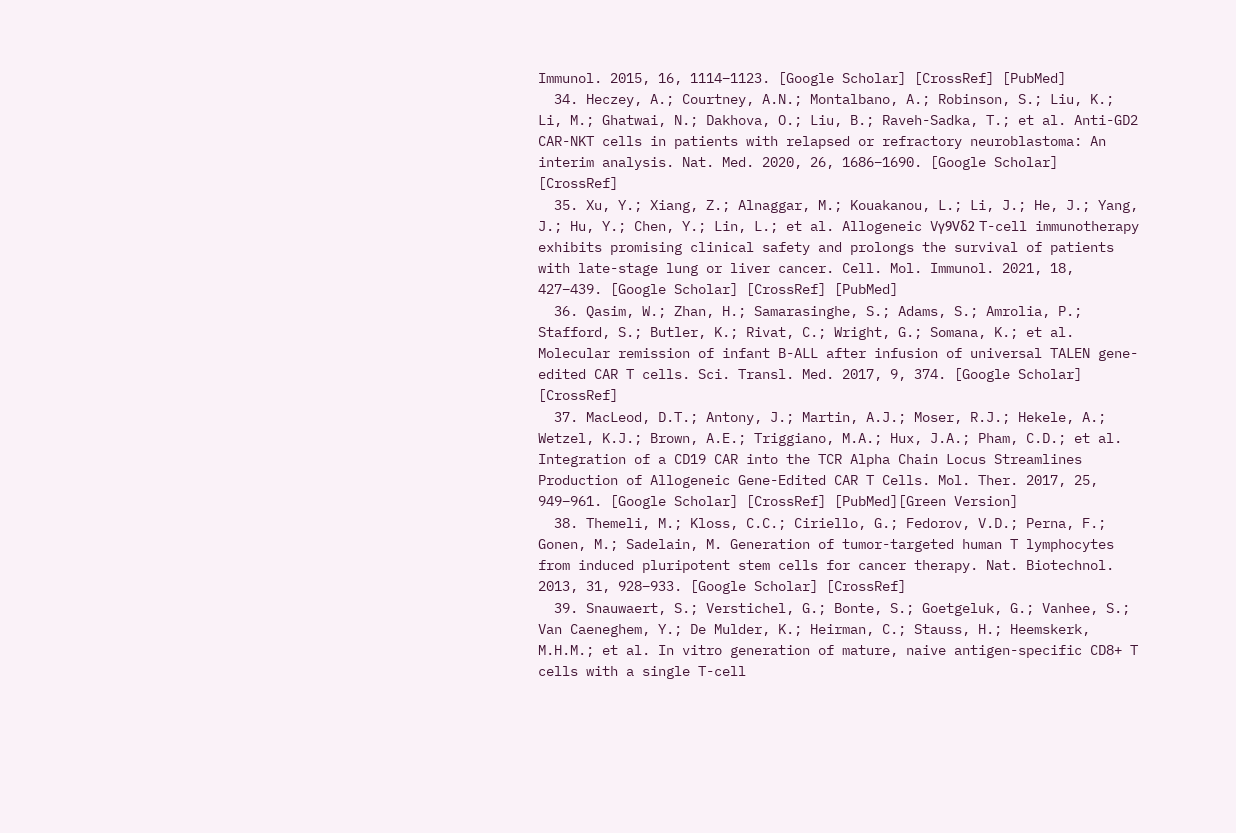Immunol. 2015, 16, 1114–1123. [Google Scholar] [CrossRef] [PubMed]
  34. Heczey, A.; Courtney, A.N.; Montalbano, A.; Robinson, S.; Liu, K.; Li, M.; Ghatwai, N.; Dakhova, O.; Liu, B.; Raveh-Sadka, T.; et al. Anti-GD2 CAR-NKT cells in patients with relapsed or refractory neuroblastoma: An interim analysis. Nat. Med. 2020, 26, 1686–1690. [Google Scholar] [CrossRef]
  35. Xu, Y.; Xiang, Z.; Alnaggar, M.; Kouakanou, L.; Li, J.; He, J.; Yang, J.; Hu, Y.; Chen, Y.; Lin, L.; et al. Allogeneic Vγ9Vδ2 T-cell immunotherapy exhibits promising clinical safety and prolongs the survival of patients with late-stage lung or liver cancer. Cell. Mol. Immunol. 2021, 18, 427–439. [Google Scholar] [CrossRef] [PubMed]
  36. Qasim, W.; Zhan, H.; Samarasinghe, S.; Adams, S.; Amrolia, P.; Stafford, S.; Butler, K.; Rivat, C.; Wright, G.; Somana, K.; et al. Molecular remission of infant B-ALL after infusion of universal TALEN gene-edited CAR T cells. Sci. Transl. Med. 2017, 9, 374. [Google Scholar] [CrossRef]
  37. MacLeod, D.T.; Antony, J.; Martin, A.J.; Moser, R.J.; Hekele, A.; Wetzel, K.J.; Brown, A.E.; Triggiano, M.A.; Hux, J.A.; Pham, C.D.; et al. Integration of a CD19 CAR into the TCR Alpha Chain Locus Streamlines Production of Allogeneic Gene-Edited CAR T Cells. Mol. Ther. 2017, 25, 949–961. [Google Scholar] [CrossRef] [PubMed][Green Version]
  38. Themeli, M.; Kloss, C.C.; Ciriello, G.; Fedorov, V.D.; Perna, F.; Gonen, M.; Sadelain, M. Generation of tumor-targeted human T lymphocytes from induced pluripotent stem cells for cancer therapy. Nat. Biotechnol. 2013, 31, 928–933. [Google Scholar] [CrossRef]
  39. Snauwaert, S.; Verstichel, G.; Bonte, S.; Goetgeluk, G.; Vanhee, S.; Van Caeneghem, Y.; De Mulder, K.; Heirman, C.; Stauss, H.; Heemskerk, M.H.M.; et al. In vitro generation of mature, naive antigen-specific CD8+ T cells with a single T-cell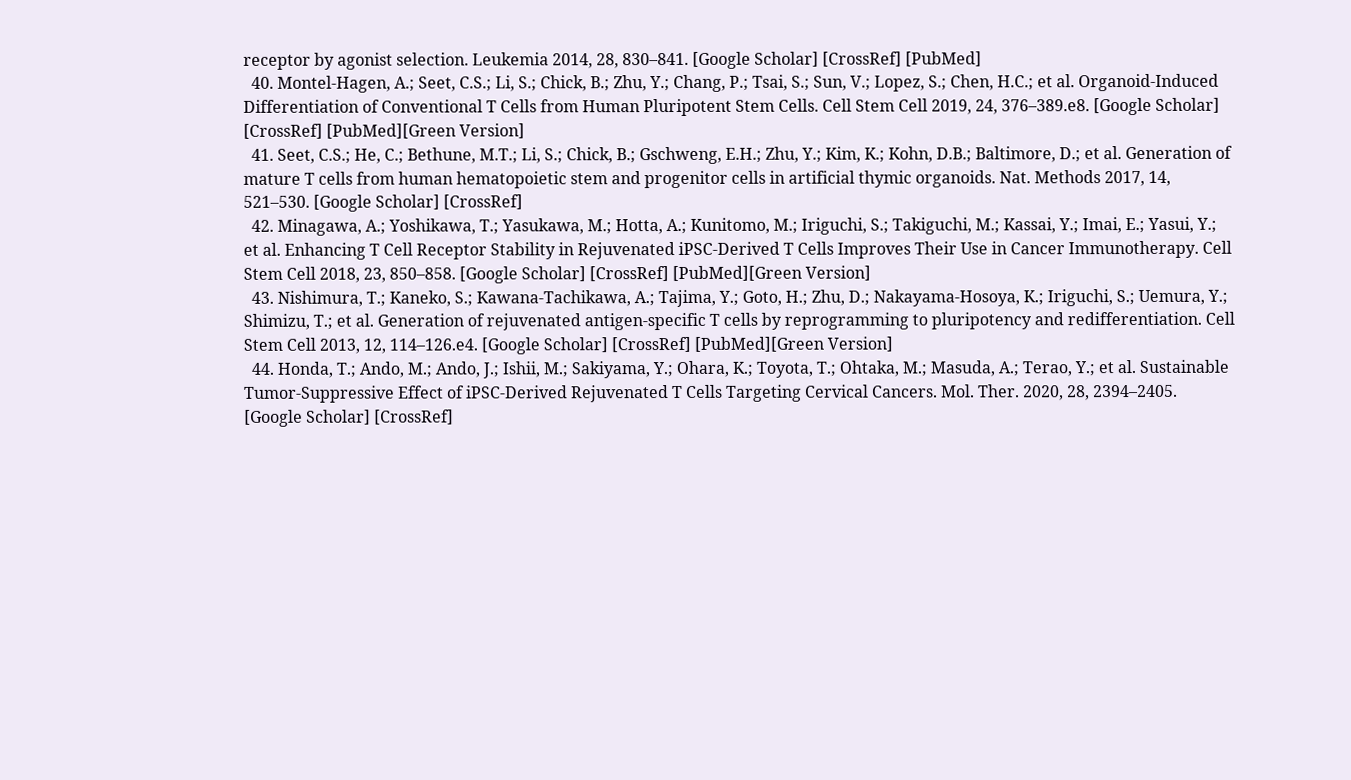receptor by agonist selection. Leukemia 2014, 28, 830–841. [Google Scholar] [CrossRef] [PubMed]
  40. Montel-Hagen, A.; Seet, C.S.; Li, S.; Chick, B.; Zhu, Y.; Chang, P.; Tsai, S.; Sun, V.; Lopez, S.; Chen, H.C.; et al. Organoid-Induced Differentiation of Conventional T Cells from Human Pluripotent Stem Cells. Cell Stem Cell 2019, 24, 376–389.e8. [Google Scholar] [CrossRef] [PubMed][Green Version]
  41. Seet, C.S.; He, C.; Bethune, M.T.; Li, S.; Chick, B.; Gschweng, E.H.; Zhu, Y.; Kim, K.; Kohn, D.B.; Baltimore, D.; et al. Generation of mature T cells from human hematopoietic stem and progenitor cells in artificial thymic organoids. Nat. Methods 2017, 14, 521–530. [Google Scholar] [CrossRef]
  42. Minagawa, A.; Yoshikawa, T.; Yasukawa, M.; Hotta, A.; Kunitomo, M.; Iriguchi, S.; Takiguchi, M.; Kassai, Y.; Imai, E.; Yasui, Y.; et al. Enhancing T Cell Receptor Stability in Rejuvenated iPSC-Derived T Cells Improves Their Use in Cancer Immunotherapy. Cell Stem Cell 2018, 23, 850–858. [Google Scholar] [CrossRef] [PubMed][Green Version]
  43. Nishimura, T.; Kaneko, S.; Kawana-Tachikawa, A.; Tajima, Y.; Goto, H.; Zhu, D.; Nakayama-Hosoya, K.; Iriguchi, S.; Uemura, Y.; Shimizu, T.; et al. Generation of rejuvenated antigen-specific T cells by reprogramming to pluripotency and redifferentiation. Cell Stem Cell 2013, 12, 114–126.e4. [Google Scholar] [CrossRef] [PubMed][Green Version]
  44. Honda, T.; Ando, M.; Ando, J.; Ishii, M.; Sakiyama, Y.; Ohara, K.; Toyota, T.; Ohtaka, M.; Masuda, A.; Terao, Y.; et al. Sustainable Tumor-Suppressive Effect of iPSC-Derived Rejuvenated T Cells Targeting Cervical Cancers. Mol. Ther. 2020, 28, 2394–2405. [Google Scholar] [CrossRef]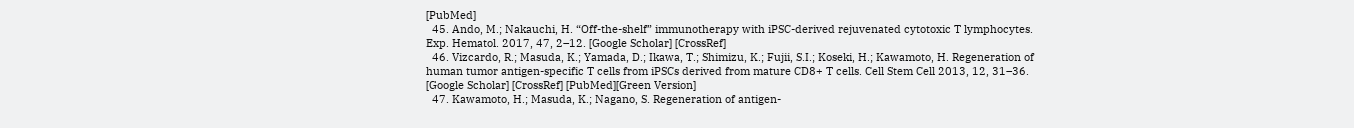[PubMed]
  45. Ando, M.; Nakauchi, H. “Off-the-shelf” immunotherapy with iPSC-derived rejuvenated cytotoxic T lymphocytes. Exp. Hematol. 2017, 47, 2–12. [Google Scholar] [CrossRef]
  46. Vizcardo, R.; Masuda, K.; Yamada, D.; Ikawa, T.; Shimizu, K.; Fujii, S.I.; Koseki, H.; Kawamoto, H. Regeneration of human tumor antigen-specific T cells from iPSCs derived from mature CD8+ T cells. Cell Stem Cell 2013, 12, 31–36. [Google Scholar] [CrossRef] [PubMed][Green Version]
  47. Kawamoto, H.; Masuda, K.; Nagano, S. Regeneration of antigen-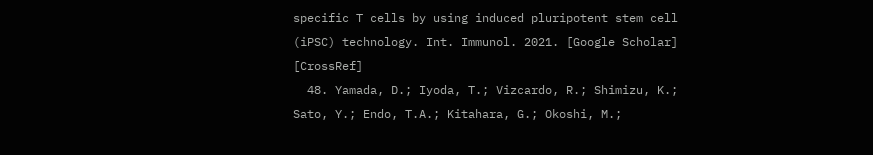specific T cells by using induced pluripotent stem cell (iPSC) technology. Int. Immunol. 2021. [Google Scholar] [CrossRef]
  48. Yamada, D.; Iyoda, T.; Vizcardo, R.; Shimizu, K.; Sato, Y.; Endo, T.A.; Kitahara, G.; Okoshi, M.;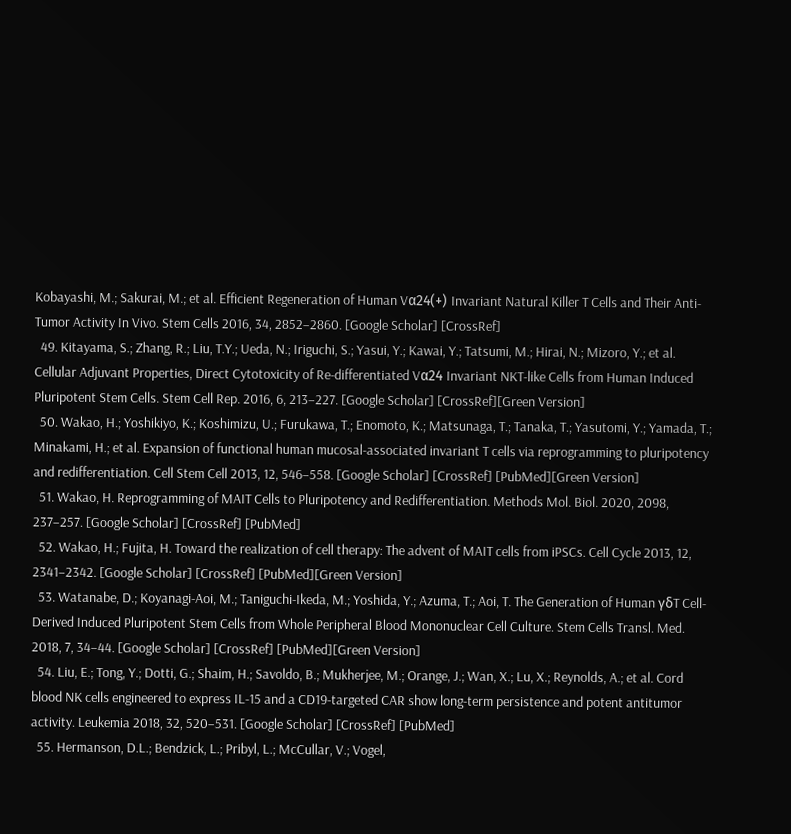Kobayashi, M.; Sakurai, M.; et al. Efficient Regeneration of Human Vα24(+) Invariant Natural Killer T Cells and Their Anti-Tumor Activity In Vivo. Stem Cells 2016, 34, 2852–2860. [Google Scholar] [CrossRef]
  49. Kitayama, S.; Zhang, R.; Liu, T.Y.; Ueda, N.; Iriguchi, S.; Yasui, Y.; Kawai, Y.; Tatsumi, M.; Hirai, N.; Mizoro, Y.; et al. Cellular Adjuvant Properties, Direct Cytotoxicity of Re-differentiated Vα24 Invariant NKT-like Cells from Human Induced Pluripotent Stem Cells. Stem Cell Rep. 2016, 6, 213–227. [Google Scholar] [CrossRef][Green Version]
  50. Wakao, H.; Yoshikiyo, K.; Koshimizu, U.; Furukawa, T.; Enomoto, K.; Matsunaga, T.; Tanaka, T.; Yasutomi, Y.; Yamada, T.; Minakami, H.; et al. Expansion of functional human mucosal-associated invariant T cells via reprogramming to pluripotency and redifferentiation. Cell Stem Cell 2013, 12, 546–558. [Google Scholar] [CrossRef] [PubMed][Green Version]
  51. Wakao, H. Reprogramming of MAIT Cells to Pluripotency and Redifferentiation. Methods Mol. Biol. 2020, 2098, 237–257. [Google Scholar] [CrossRef] [PubMed]
  52. Wakao, H.; Fujita, H. Toward the realization of cell therapy: The advent of MAIT cells from iPSCs. Cell Cycle 2013, 12, 2341–2342. [Google Scholar] [CrossRef] [PubMed][Green Version]
  53. Watanabe, D.; Koyanagi-Aoi, M.; Taniguchi-Ikeda, M.; Yoshida, Y.; Azuma, T.; Aoi, T. The Generation of Human γδT Cell-Derived Induced Pluripotent Stem Cells from Whole Peripheral Blood Mononuclear Cell Culture. Stem Cells Transl. Med. 2018, 7, 34–44. [Google Scholar] [CrossRef] [PubMed][Green Version]
  54. Liu, E.; Tong, Y.; Dotti, G.; Shaim, H.; Savoldo, B.; Mukherjee, M.; Orange, J.; Wan, X.; Lu, X.; Reynolds, A.; et al. Cord blood NK cells engineered to express IL-15 and a CD19-targeted CAR show long-term persistence and potent antitumor activity. Leukemia 2018, 32, 520–531. [Google Scholar] [CrossRef] [PubMed]
  55. Hermanson, D.L.; Bendzick, L.; Pribyl, L.; McCullar, V.; Vogel,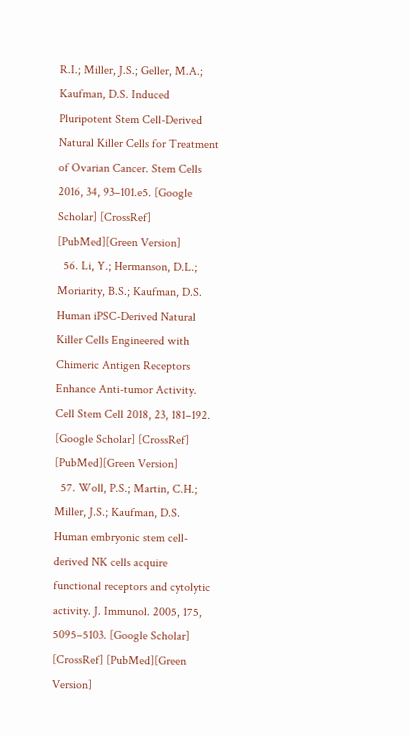R.I.; Miller, J.S.; Geller, M.A.; Kaufman, D.S. Induced Pluripotent Stem Cell-Derived Natural Killer Cells for Treatment of Ovarian Cancer. Stem Cells 2016, 34, 93–101.e5. [Google Scholar] [CrossRef] [PubMed][Green Version]
  56. Li, Y.; Hermanson, D.L.; Moriarity, B.S.; Kaufman, D.S. Human iPSC-Derived Natural Killer Cells Engineered with Chimeric Antigen Receptors Enhance Anti-tumor Activity. Cell Stem Cell 2018, 23, 181–192. [Google Scholar] [CrossRef] [PubMed][Green Version]
  57. Woll, P.S.; Martin, C.H.; Miller, J.S.; Kaufman, D.S. Human embryonic stem cell-derived NK cells acquire functional receptors and cytolytic activity. J. Immunol. 2005, 175, 5095–5103. [Google Scholar] [CrossRef] [PubMed][Green Version]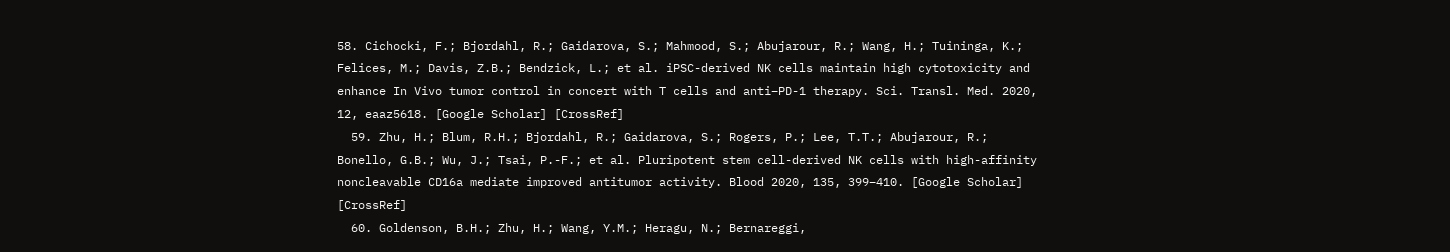58. Cichocki, F.; Bjordahl, R.; Gaidarova, S.; Mahmood, S.; Abujarour, R.; Wang, H.; Tuininga, K.; Felices, M.; Davis, Z.B.; Bendzick, L.; et al. iPSC-derived NK cells maintain high cytotoxicity and enhance In Vivo tumor control in concert with T cells and anti–PD-1 therapy. Sci. Transl. Med. 2020, 12, eaaz5618. [Google Scholar] [CrossRef]
  59. Zhu, H.; Blum, R.H.; Bjordahl, R.; Gaidarova, S.; Rogers, P.; Lee, T.T.; Abujarour, R.; Bonello, G.B.; Wu, J.; Tsai, P.-F.; et al. Pluripotent stem cell-derived NK cells with high-affinity noncleavable CD16a mediate improved antitumor activity. Blood 2020, 135, 399–410. [Google Scholar] [CrossRef]
  60. Goldenson, B.H.; Zhu, H.; Wang, Y.M.; Heragu, N.; Bernareggi,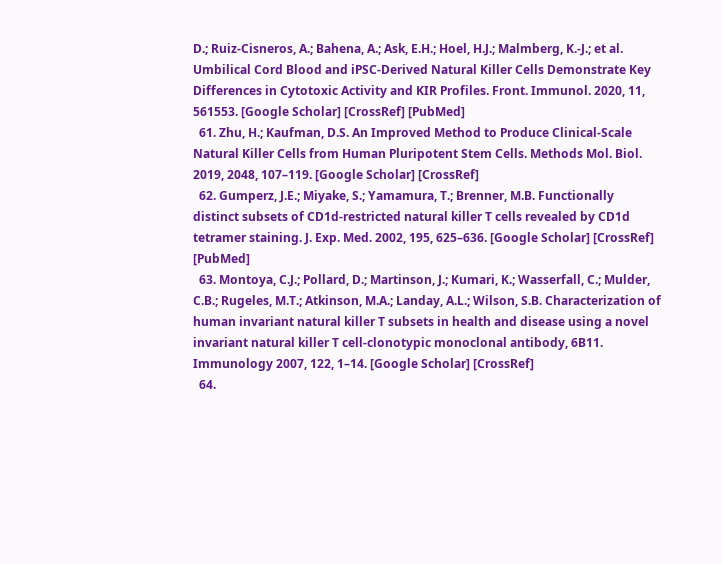D.; Ruiz-Cisneros, A.; Bahena, A.; Ask, E.H.; Hoel, H.J.; Malmberg, K.-J.; et al. Umbilical Cord Blood and iPSC-Derived Natural Killer Cells Demonstrate Key Differences in Cytotoxic Activity and KIR Profiles. Front. Immunol. 2020, 11, 561553. [Google Scholar] [CrossRef] [PubMed]
  61. Zhu, H.; Kaufman, D.S. An Improved Method to Produce Clinical-Scale Natural Killer Cells from Human Pluripotent Stem Cells. Methods Mol. Biol. 2019, 2048, 107–119. [Google Scholar] [CrossRef]
  62. Gumperz, J.E.; Miyake, S.; Yamamura, T.; Brenner, M.B. Functionally distinct subsets of CD1d-restricted natural killer T cells revealed by CD1d tetramer staining. J. Exp. Med. 2002, 195, 625–636. [Google Scholar] [CrossRef] [PubMed]
  63. Montoya, C.J.; Pollard, D.; Martinson, J.; Kumari, K.; Wasserfall, C.; Mulder, C.B.; Rugeles, M.T.; Atkinson, M.A.; Landay, A.L.; Wilson, S.B. Characterization of human invariant natural killer T subsets in health and disease using a novel invariant natural killer T cell-clonotypic monoclonal antibody, 6B11. Immunology 2007, 122, 1–14. [Google Scholar] [CrossRef]
  64.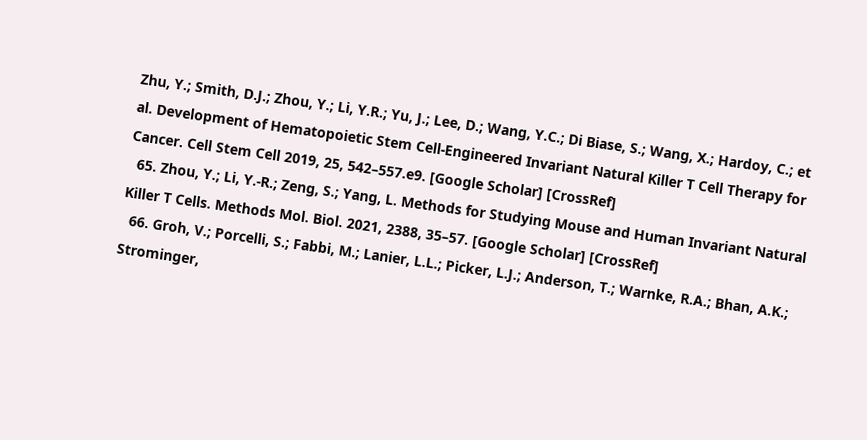Zhu, Y.; Smith, D.J.; Zhou, Y.; Li, Y.R.; Yu, J.; Lee, D.; Wang, Y.C.; Di Biase, S.; Wang, X.; Hardoy, C.; et al. Development of Hematopoietic Stem Cell-Engineered Invariant Natural Killer T Cell Therapy for Cancer. Cell Stem Cell 2019, 25, 542–557.e9. [Google Scholar] [CrossRef]
  65. Zhou, Y.; Li, Y.-R.; Zeng, S.; Yang, L. Methods for Studying Mouse and Human Invariant Natural Killer T Cells. Methods Mol. Biol. 2021, 2388, 35–57. [Google Scholar] [CrossRef]
  66. Groh, V.; Porcelli, S.; Fabbi, M.; Lanier, L.L.; Picker, L.J.; Anderson, T.; Warnke, R.A.; Bhan, A.K.; Strominger,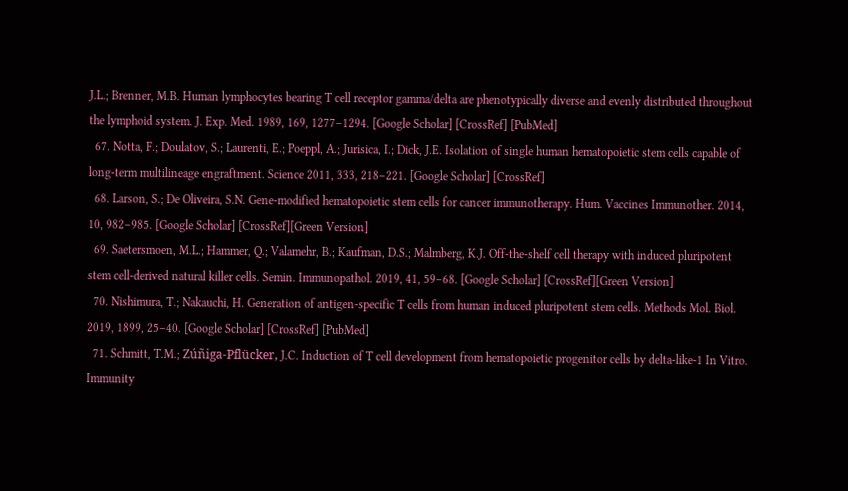J.L.; Brenner, M.B. Human lymphocytes bearing T cell receptor gamma/delta are phenotypically diverse and evenly distributed throughout the lymphoid system. J. Exp. Med. 1989, 169, 1277–1294. [Google Scholar] [CrossRef] [PubMed]
  67. Notta, F.; Doulatov, S.; Laurenti, E.; Poeppl, A.; Jurisica, I.; Dick, J.E. Isolation of single human hematopoietic stem cells capable of long-term multilineage engraftment. Science 2011, 333, 218–221. [Google Scholar] [CrossRef]
  68. Larson, S.; De Oliveira, S.N. Gene-modified hematopoietic stem cells for cancer immunotherapy. Hum. Vaccines Immunother. 2014, 10, 982–985. [Google Scholar] [CrossRef][Green Version]
  69. Saetersmoen, M.L.; Hammer, Q.; Valamehr, B.; Kaufman, D.S.; Malmberg, K.J. Off-the-shelf cell therapy with induced pluripotent stem cell-derived natural killer cells. Semin. Immunopathol. 2019, 41, 59–68. [Google Scholar] [CrossRef][Green Version]
  70. Nishimura, T.; Nakauchi, H. Generation of antigen-specific T cells from human induced pluripotent stem cells. Methods Mol. Biol. 2019, 1899, 25–40. [Google Scholar] [CrossRef] [PubMed]
  71. Schmitt, T.M.; Zúñiga-Pflücker, J.C. Induction of T cell development from hematopoietic progenitor cells by delta-like-1 In Vitro. Immunity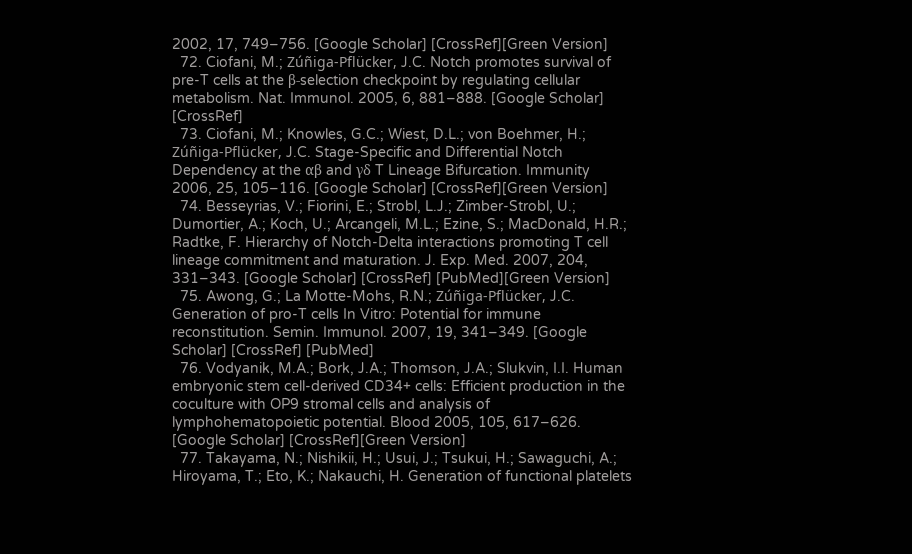2002, 17, 749–756. [Google Scholar] [CrossRef][Green Version]
  72. Ciofani, M.; Zúñiga-Pflücker, J.C. Notch promotes survival of pre-T cells at the β-selection checkpoint by regulating cellular metabolism. Nat. Immunol. 2005, 6, 881–888. [Google Scholar] [CrossRef]
  73. Ciofani, M.; Knowles, G.C.; Wiest, D.L.; von Boehmer, H.; Zúñiga-Pflücker, J.C. Stage-Specific and Differential Notch Dependency at the αβ and γδ T Lineage Bifurcation. Immunity 2006, 25, 105–116. [Google Scholar] [CrossRef][Green Version]
  74. Besseyrias, V.; Fiorini, E.; Strobl, L.J.; Zimber-Strobl, U.; Dumortier, A.; Koch, U.; Arcangeli, M.L.; Ezine, S.; MacDonald, H.R.; Radtke, F. Hierarchy of Notch-Delta interactions promoting T cell lineage commitment and maturation. J. Exp. Med. 2007, 204, 331–343. [Google Scholar] [CrossRef] [PubMed][Green Version]
  75. Awong, G.; La Motte-Mohs, R.N.; Zúñiga-Pflücker, J.C. Generation of pro-T cells In Vitro: Potential for immune reconstitution. Semin. Immunol. 2007, 19, 341–349. [Google Scholar] [CrossRef] [PubMed]
  76. Vodyanik, M.A.; Bork, J.A.; Thomson, J.A.; Slukvin, I.I. Human embryonic stem cell-derived CD34+ cells: Efficient production in the coculture with OP9 stromal cells and analysis of lymphohematopoietic potential. Blood 2005, 105, 617–626. [Google Scholar] [CrossRef][Green Version]
  77. Takayama, N.; Nishikii, H.; Usui, J.; Tsukui, H.; Sawaguchi, A.; Hiroyama, T.; Eto, K.; Nakauchi, H. Generation of functional platelets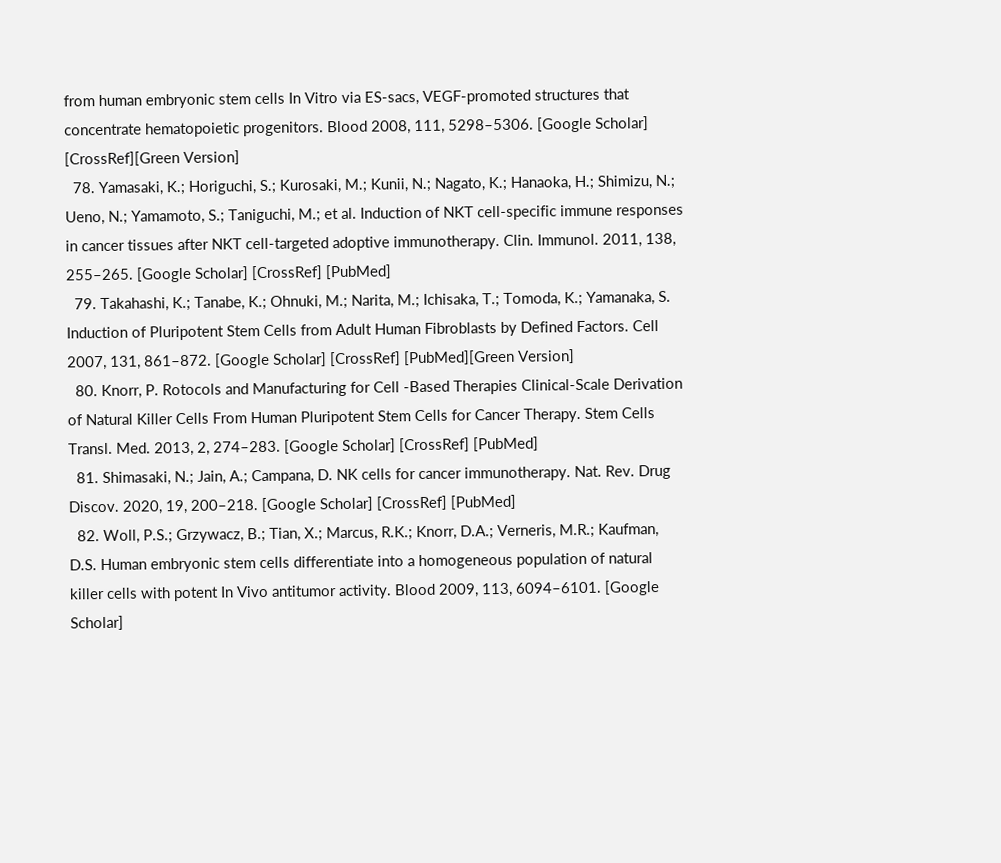from human embryonic stem cells In Vitro via ES-sacs, VEGF-promoted structures that concentrate hematopoietic progenitors. Blood 2008, 111, 5298–5306. [Google Scholar] [CrossRef][Green Version]
  78. Yamasaki, K.; Horiguchi, S.; Kurosaki, M.; Kunii, N.; Nagato, K.; Hanaoka, H.; Shimizu, N.; Ueno, N.; Yamamoto, S.; Taniguchi, M.; et al. Induction of NKT cell-specific immune responses in cancer tissues after NKT cell-targeted adoptive immunotherapy. Clin. Immunol. 2011, 138, 255–265. [Google Scholar] [CrossRef] [PubMed]
  79. Takahashi, K.; Tanabe, K.; Ohnuki, M.; Narita, M.; Ichisaka, T.; Tomoda, K.; Yamanaka, S. Induction of Pluripotent Stem Cells from Adult Human Fibroblasts by Defined Factors. Cell 2007, 131, 861–872. [Google Scholar] [CrossRef] [PubMed][Green Version]
  80. Knorr, P. Rotocols and Manufacturing for Cell -Based Therapies Clinical-Scale Derivation of Natural Killer Cells From Human Pluripotent Stem Cells for Cancer Therapy. Stem Cells Transl. Med. 2013, 2, 274–283. [Google Scholar] [CrossRef] [PubMed]
  81. Shimasaki, N.; Jain, A.; Campana, D. NK cells for cancer immunotherapy. Nat. Rev. Drug Discov. 2020, 19, 200–218. [Google Scholar] [CrossRef] [PubMed]
  82. Woll, P.S.; Grzywacz, B.; Tian, X.; Marcus, R.K.; Knorr, D.A.; Verneris, M.R.; Kaufman, D.S. Human embryonic stem cells differentiate into a homogeneous population of natural killer cells with potent In Vivo antitumor activity. Blood 2009, 113, 6094–6101. [Google Scholar]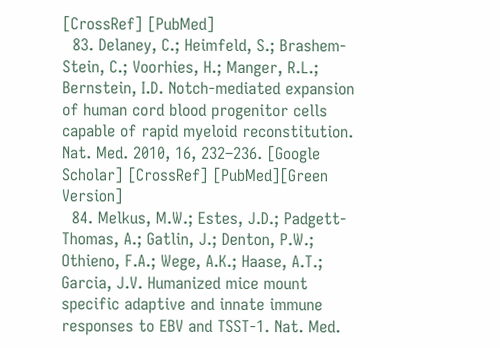[CrossRef] [PubMed]
  83. Delaney, C.; Heimfeld, S.; Brashem-Stein, C.; Voorhies, H.; Manger, R.L.; Bernstein, I.D. Notch-mediated expansion of human cord blood progenitor cells capable of rapid myeloid reconstitution. Nat. Med. 2010, 16, 232–236. [Google Scholar] [CrossRef] [PubMed][Green Version]
  84. Melkus, M.W.; Estes, J.D.; Padgett-Thomas, A.; Gatlin, J.; Denton, P.W.; Othieno, F.A.; Wege, A.K.; Haase, A.T.; Garcia, J.V. Humanized mice mount specific adaptive and innate immune responses to EBV and TSST-1. Nat. Med.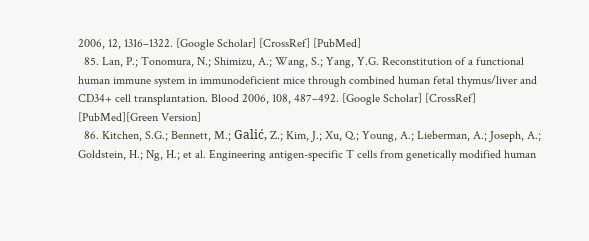2006, 12, 1316–1322. [Google Scholar] [CrossRef] [PubMed]
  85. Lan, P.; Tonomura, N.; Shimizu, A.; Wang, S.; Yang, Y.G. Reconstitution of a functional human immune system in immunodeficient mice through combined human fetal thymus/liver and CD34+ cell transplantation. Blood 2006, 108, 487–492. [Google Scholar] [CrossRef] [PubMed][Green Version]
  86. Kitchen, S.G.; Bennett, M.; Galić, Z.; Kim, J.; Xu, Q.; Young, A.; Lieberman, A.; Joseph, A.; Goldstein, H.; Ng, H.; et al. Engineering antigen-specific T cells from genetically modified human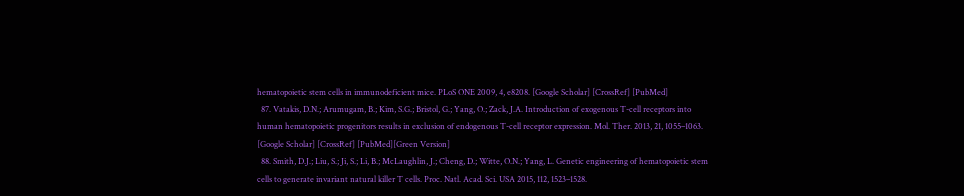hematopoietic stem cells in immunodeficient mice. PLoS ONE 2009, 4, e8208. [Google Scholar] [CrossRef] [PubMed]
  87. Vatakis, D.N.; Arumugam, B.; Kim, S.G.; Bristol, G.; Yang, O.; Zack, J.A. Introduction of exogenous T-cell receptors into human hematopoietic progenitors results in exclusion of endogenous T-cell receptor expression. Mol. Ther. 2013, 21, 1055–1063. [Google Scholar] [CrossRef] [PubMed][Green Version]
  88. Smith, D.J.; Liu, S.; Ji, S.; Li, B.; McLaughlin, J.; Cheng, D.; Witte, O.N.; Yang, L. Genetic engineering of hematopoietic stem cells to generate invariant natural killer T cells. Proc. Natl. Acad. Sci. USA 2015, 112, 1523–1528.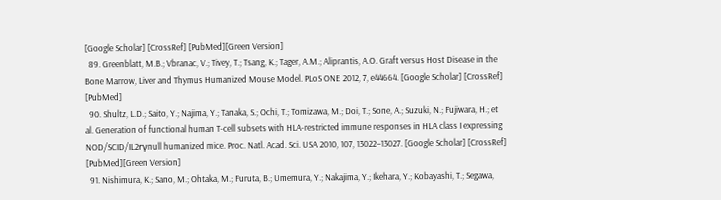[Google Scholar] [CrossRef] [PubMed][Green Version]
  89. Greenblatt, M.B.; Vbranac, V.; Tivey, T.; Tsang, K.; Tager, A.M.; Aliprantis, A.O. Graft versus Host Disease in the Bone Marrow, Liver and Thymus Humanized Mouse Model. PLoS ONE 2012, 7, e44664. [Google Scholar] [CrossRef] [PubMed]
  90. Shultz, L.D.; Saito, Y.; Najima, Y.; Tanaka, S.; Ochi, T.; Tomizawa, M.; Doi, T.; Sone, A.; Suzuki, N.; Fujiwara, H.; et al. Generation of functional human T-cell subsets with HLA-restricted immune responses in HLA class I expressing NOD/SCID/IL2rγnull humanized mice. Proc. Natl. Acad. Sci. USA 2010, 107, 13022–13027. [Google Scholar] [CrossRef] [PubMed][Green Version]
  91. Nishimura, K.; Sano, M.; Ohtaka, M.; Furuta, B.; Umemura, Y.; Nakajima, Y.; Ikehara, Y.; Kobayashi, T.; Segawa,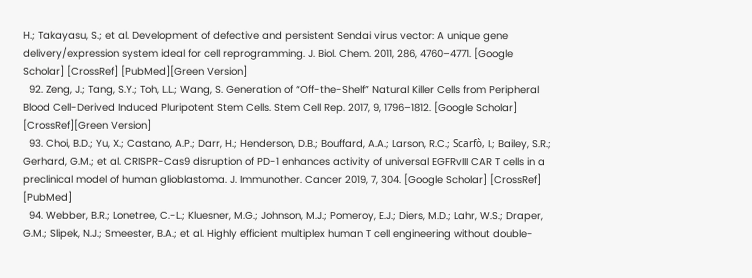H.; Takayasu, S.; et al. Development of defective and persistent Sendai virus vector: A unique gene delivery/expression system ideal for cell reprogramming. J. Biol. Chem. 2011, 286, 4760–4771. [Google Scholar] [CrossRef] [PubMed][Green Version]
  92. Zeng, J.; Tang, S.Y.; Toh, L.L.; Wang, S. Generation of “Off-the-Shelf” Natural Killer Cells from Peripheral Blood Cell-Derived Induced Pluripotent Stem Cells. Stem Cell Rep. 2017, 9, 1796–1812. [Google Scholar] [CrossRef][Green Version]
  93. Choi, B.D.; Yu, X.; Castano, A.P.; Darr, H.; Henderson, D.B.; Bouffard, A.A.; Larson, R.C.; Scarfò, I.; Bailey, S.R.; Gerhard, G.M.; et al. CRISPR-Cas9 disruption of PD-1 enhances activity of universal EGFRvIII CAR T cells in a preclinical model of human glioblastoma. J. Immunother. Cancer 2019, 7, 304. [Google Scholar] [CrossRef] [PubMed]
  94. Webber, B.R.; Lonetree, C.-L.; Kluesner, M.G.; Johnson, M.J.; Pomeroy, E.J.; Diers, M.D.; Lahr, W.S.; Draper, G.M.; Slipek, N.J.; Smeester, B.A.; et al. Highly efficient multiplex human T cell engineering without double-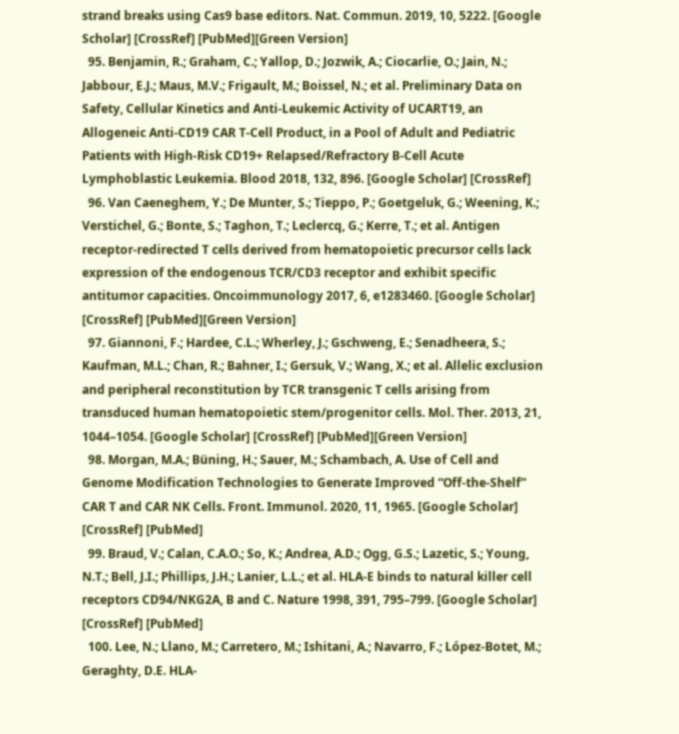strand breaks using Cas9 base editors. Nat. Commun. 2019, 10, 5222. [Google Scholar] [CrossRef] [PubMed][Green Version]
  95. Benjamin, R.; Graham, C.; Yallop, D.; Jozwik, A.; Ciocarlie, O.; Jain, N.; Jabbour, E.J.; Maus, M.V.; Frigault, M.; Boissel, N.; et al. Preliminary Data on Safety, Cellular Kinetics and Anti-Leukemic Activity of UCART19, an Allogeneic Anti-CD19 CAR T-Cell Product, in a Pool of Adult and Pediatric Patients with High-Risk CD19+ Relapsed/Refractory B-Cell Acute Lymphoblastic Leukemia. Blood 2018, 132, 896. [Google Scholar] [CrossRef]
  96. Van Caeneghem, Y.; De Munter, S.; Tieppo, P.; Goetgeluk, G.; Weening, K.; Verstichel, G.; Bonte, S.; Taghon, T.; Leclercq, G.; Kerre, T.; et al. Antigen receptor-redirected T cells derived from hematopoietic precursor cells lack expression of the endogenous TCR/CD3 receptor and exhibit specific antitumor capacities. Oncoimmunology 2017, 6, e1283460. [Google Scholar] [CrossRef] [PubMed][Green Version]
  97. Giannoni, F.; Hardee, C.L.; Wherley, J.; Gschweng, E.; Senadheera, S.; Kaufman, M.L.; Chan, R.; Bahner, I.; Gersuk, V.; Wang, X.; et al. Allelic exclusion and peripheral reconstitution by TCR transgenic T cells arising from transduced human hematopoietic stem/progenitor cells. Mol. Ther. 2013, 21, 1044–1054. [Google Scholar] [CrossRef] [PubMed][Green Version]
  98. Morgan, M.A.; Büning, H.; Sauer, M.; Schambach, A. Use of Cell and Genome Modification Technologies to Generate Improved “Off-the-Shelf” CAR T and CAR NK Cells. Front. Immunol. 2020, 11, 1965. [Google Scholar] [CrossRef] [PubMed]
  99. Braud, V.; Calan, C.A.O.; So, K.; Andrea, A.D.; Ogg, G.S.; Lazetic, S.; Young, N.T.; Bell, J.I.; Phillips, J.H.; Lanier, L.L.; et al. HLA-E binds to natural killer cell receptors CD94/NKG2A, B and C. Nature 1998, 391, 795–799. [Google Scholar] [CrossRef] [PubMed]
  100. Lee, N.; Llano, M.; Carretero, M.; Ishitani, A.; Navarro, F.; López-Botet, M.; Geraghty, D.E. HLA-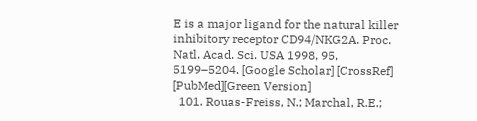E is a major ligand for the natural killer inhibitory receptor CD94/NKG2A. Proc. Natl. Acad. Sci. USA 1998, 95, 5199–5204. [Google Scholar] [CrossRef] [PubMed][Green Version]
  101. Rouas-Freiss, N.; Marchal, R.E.;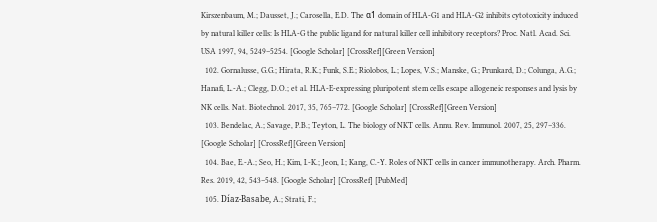Kirszenbaum, M.; Dausset, J.; Carosella, E.D. The α1 domain of HLA-G1 and HLA-G2 inhibits cytotoxicity induced by natural killer cells: Is HLA-G the public ligand for natural killer cell inhibitory receptors? Proc. Natl. Acad. Sci. USA 1997, 94, 5249–5254. [Google Scholar] [CrossRef][Green Version]
  102. Gornalusse, G.G.; Hirata, R.K.; Funk, S.E.; Riolobos, L.; Lopes, V.S.; Manske, G.; Prunkard, D.; Colunga, A.G.; Hanafi, L.-A.; Clegg, D.O.; et al. HLA-E-expressing pluripotent stem cells escape allogeneic responses and lysis by NK cells. Nat. Biotechnol. 2017, 35, 765–772. [Google Scholar] [CrossRef][Green Version]
  103. Bendelac, A.; Savage, P.B.; Teyton, L. The biology of NKT cells. Annu. Rev. Immunol. 2007, 25, 297–336. [Google Scholar] [CrossRef][Green Version]
  104. Bae, E.-A.; Seo, H.; Kim, I.-K.; Jeon, I.; Kang, C.-Y. Roles of NKT cells in cancer immunotherapy. Arch. Pharm. Res. 2019, 42, 543–548. [Google Scholar] [CrossRef] [PubMed]
  105. Díaz-Basabe, A.; Strati, F.;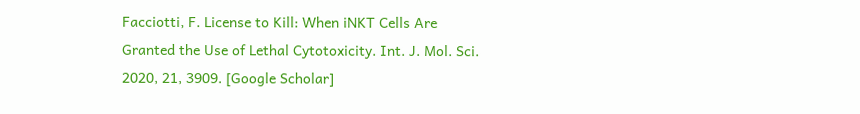Facciotti, F. License to Kill: When iNKT Cells Are Granted the Use of Lethal Cytotoxicity. Int. J. Mol. Sci. 2020, 21, 3909. [Google Scholar]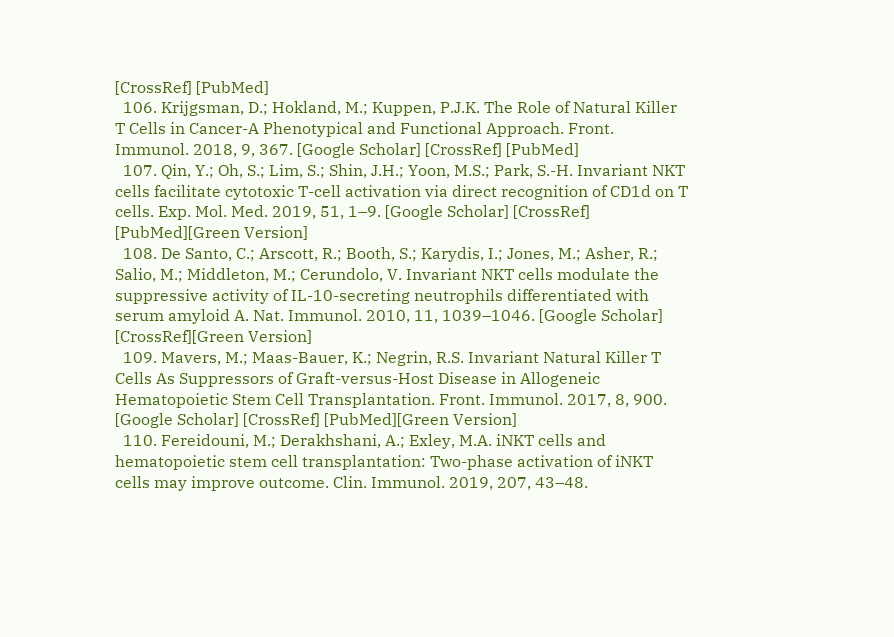[CrossRef] [PubMed]
  106. Krijgsman, D.; Hokland, M.; Kuppen, P.J.K. The Role of Natural Killer T Cells in Cancer-A Phenotypical and Functional Approach. Front. Immunol. 2018, 9, 367. [Google Scholar] [CrossRef] [PubMed]
  107. Qin, Y.; Oh, S.; Lim, S.; Shin, J.H.; Yoon, M.S.; Park, S.-H. Invariant NKT cells facilitate cytotoxic T-cell activation via direct recognition of CD1d on T cells. Exp. Mol. Med. 2019, 51, 1–9. [Google Scholar] [CrossRef] [PubMed][Green Version]
  108. De Santo, C.; Arscott, R.; Booth, S.; Karydis, I.; Jones, M.; Asher, R.; Salio, M.; Middleton, M.; Cerundolo, V. Invariant NKT cells modulate the suppressive activity of IL-10-secreting neutrophils differentiated with serum amyloid A. Nat. Immunol. 2010, 11, 1039–1046. [Google Scholar] [CrossRef][Green Version]
  109. Mavers, M.; Maas-Bauer, K.; Negrin, R.S. Invariant Natural Killer T Cells As Suppressors of Graft-versus-Host Disease in Allogeneic Hematopoietic Stem Cell Transplantation. Front. Immunol. 2017, 8, 900. [Google Scholar] [CrossRef] [PubMed][Green Version]
  110. Fereidouni, M.; Derakhshani, A.; Exley, M.A. iNKT cells and hematopoietic stem cell transplantation: Two-phase activation of iNKT cells may improve outcome. Clin. Immunol. 2019, 207, 43–48.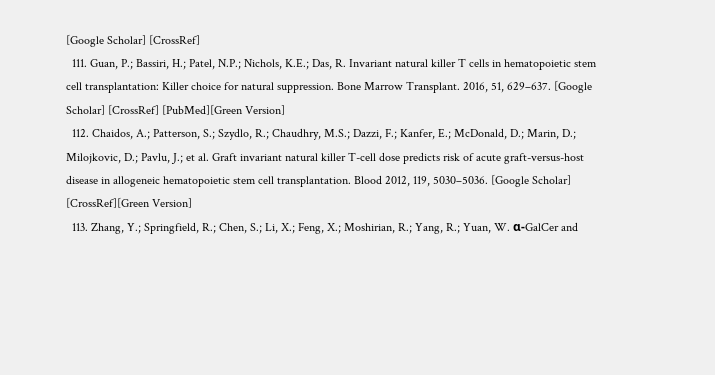[Google Scholar] [CrossRef]
  111. Guan, P.; Bassiri, H.; Patel, N.P.; Nichols, K.E.; Das, R. Invariant natural killer T cells in hematopoietic stem cell transplantation: Killer choice for natural suppression. Bone Marrow Transplant. 2016, 51, 629–637. [Google Scholar] [CrossRef] [PubMed][Green Version]
  112. Chaidos, A.; Patterson, S.; Szydlo, R.; Chaudhry, M.S.; Dazzi, F.; Kanfer, E.; McDonald, D.; Marin, D.; Milojkovic, D.; Pavlu, J.; et al. Graft invariant natural killer T-cell dose predicts risk of acute graft-versus-host disease in allogeneic hematopoietic stem cell transplantation. Blood 2012, 119, 5030–5036. [Google Scholar] [CrossRef][Green Version]
  113. Zhang, Y.; Springfield, R.; Chen, S.; Li, X.; Feng, X.; Moshirian, R.; Yang, R.; Yuan, W. α-GalCer and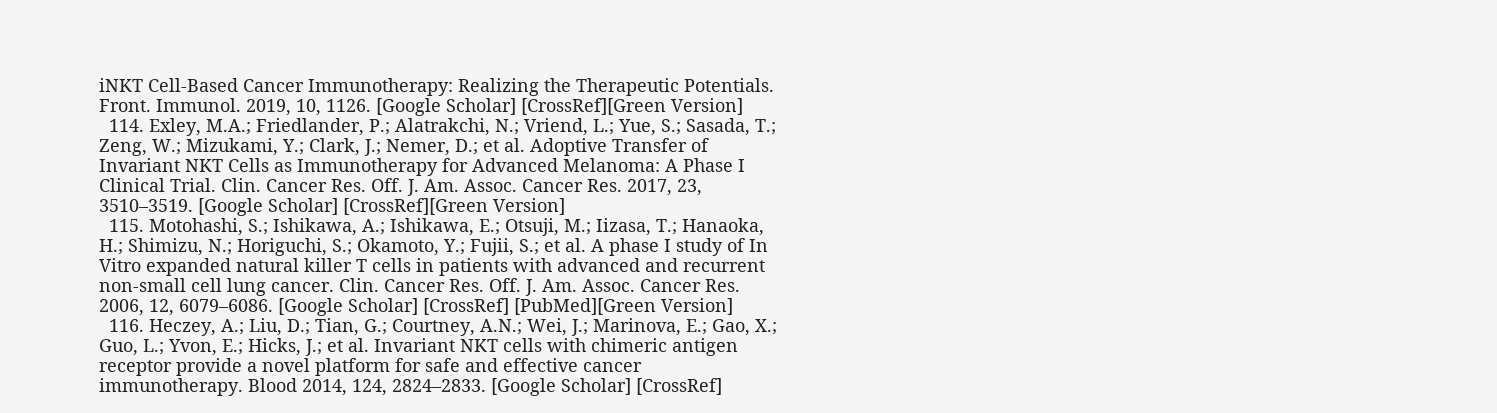iNKT Cell-Based Cancer Immunotherapy: Realizing the Therapeutic Potentials. Front. Immunol. 2019, 10, 1126. [Google Scholar] [CrossRef][Green Version]
  114. Exley, M.A.; Friedlander, P.; Alatrakchi, N.; Vriend, L.; Yue, S.; Sasada, T.; Zeng, W.; Mizukami, Y.; Clark, J.; Nemer, D.; et al. Adoptive Transfer of Invariant NKT Cells as Immunotherapy for Advanced Melanoma: A Phase I Clinical Trial. Clin. Cancer Res. Off. J. Am. Assoc. Cancer Res. 2017, 23, 3510–3519. [Google Scholar] [CrossRef][Green Version]
  115. Motohashi, S.; Ishikawa, A.; Ishikawa, E.; Otsuji, M.; Iizasa, T.; Hanaoka, H.; Shimizu, N.; Horiguchi, S.; Okamoto, Y.; Fujii, S.; et al. A phase I study of In Vitro expanded natural killer T cells in patients with advanced and recurrent non-small cell lung cancer. Clin. Cancer Res. Off. J. Am. Assoc. Cancer Res. 2006, 12, 6079–6086. [Google Scholar] [CrossRef] [PubMed][Green Version]
  116. Heczey, A.; Liu, D.; Tian, G.; Courtney, A.N.; Wei, J.; Marinova, E.; Gao, X.; Guo, L.; Yvon, E.; Hicks, J.; et al. Invariant NKT cells with chimeric antigen receptor provide a novel platform for safe and effective cancer immunotherapy. Blood 2014, 124, 2824–2833. [Google Scholar] [CrossRef]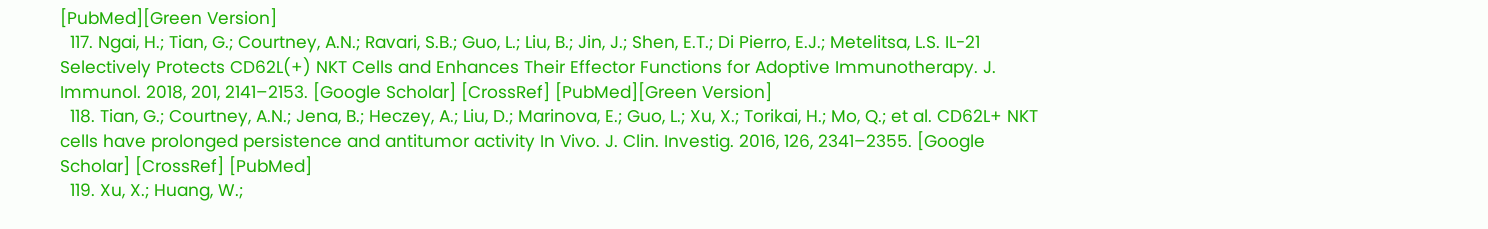[PubMed][Green Version]
  117. Ngai, H.; Tian, G.; Courtney, A.N.; Ravari, S.B.; Guo, L.; Liu, B.; Jin, J.; Shen, E.T.; Di Pierro, E.J.; Metelitsa, L.S. IL-21 Selectively Protects CD62L(+) NKT Cells and Enhances Their Effector Functions for Adoptive Immunotherapy. J. Immunol. 2018, 201, 2141–2153. [Google Scholar] [CrossRef] [PubMed][Green Version]
  118. Tian, G.; Courtney, A.N.; Jena, B.; Heczey, A.; Liu, D.; Marinova, E.; Guo, L.; Xu, X.; Torikai, H.; Mo, Q.; et al. CD62L+ NKT cells have prolonged persistence and antitumor activity In Vivo. J. Clin. Investig. 2016, 126, 2341–2355. [Google Scholar] [CrossRef] [PubMed]
  119. Xu, X.; Huang, W.;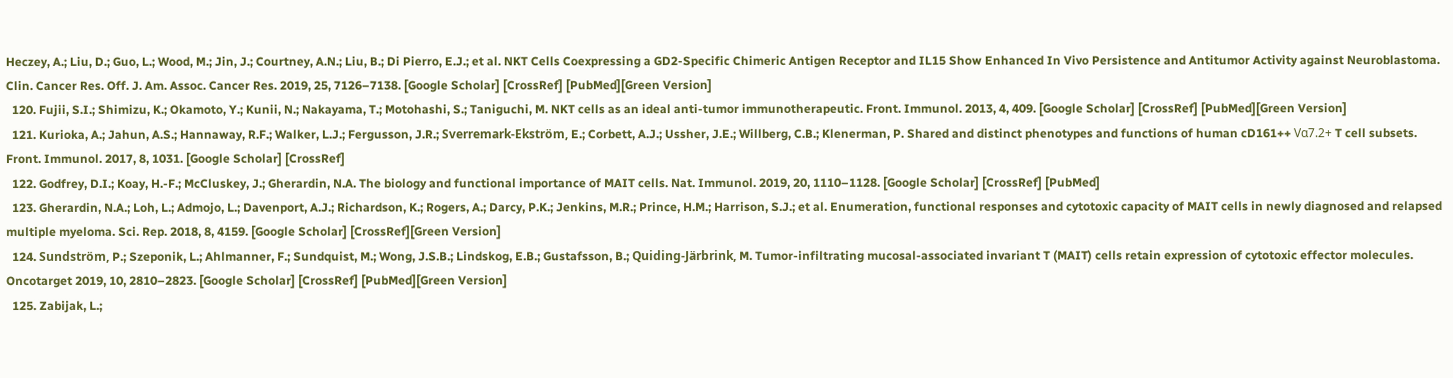Heczey, A.; Liu, D.; Guo, L.; Wood, M.; Jin, J.; Courtney, A.N.; Liu, B.; Di Pierro, E.J.; et al. NKT Cells Coexpressing a GD2-Specific Chimeric Antigen Receptor and IL15 Show Enhanced In Vivo Persistence and Antitumor Activity against Neuroblastoma. Clin. Cancer Res. Off. J. Am. Assoc. Cancer Res. 2019, 25, 7126–7138. [Google Scholar] [CrossRef] [PubMed][Green Version]
  120. Fujii, S.I.; Shimizu, K.; Okamoto, Y.; Kunii, N.; Nakayama, T.; Motohashi, S.; Taniguchi, M. NKT cells as an ideal anti-tumor immunotherapeutic. Front. Immunol. 2013, 4, 409. [Google Scholar] [CrossRef] [PubMed][Green Version]
  121. Kurioka, A.; Jahun, A.S.; Hannaway, R.F.; Walker, L.J.; Fergusson, J.R.; Sverremark-Ekström, E.; Corbett, A.J.; Ussher, J.E.; Willberg, C.B.; Klenerman, P. Shared and distinct phenotypes and functions of human cD161++ Vα7.2+ T cell subsets. Front. Immunol. 2017, 8, 1031. [Google Scholar] [CrossRef]
  122. Godfrey, D.I.; Koay, H.-F.; McCluskey, J.; Gherardin, N.A. The biology and functional importance of MAIT cells. Nat. Immunol. 2019, 20, 1110–1128. [Google Scholar] [CrossRef] [PubMed]
  123. Gherardin, N.A.; Loh, L.; Admojo, L.; Davenport, A.J.; Richardson, K.; Rogers, A.; Darcy, P.K.; Jenkins, M.R.; Prince, H.M.; Harrison, S.J.; et al. Enumeration, functional responses and cytotoxic capacity of MAIT cells in newly diagnosed and relapsed multiple myeloma. Sci. Rep. 2018, 8, 4159. [Google Scholar] [CrossRef][Green Version]
  124. Sundström, P.; Szeponik, L.; Ahlmanner, F.; Sundquist, M.; Wong, J.S.B.; Lindskog, E.B.; Gustafsson, B.; Quiding-Järbrink, M. Tumor-infiltrating mucosal-associated invariant T (MAIT) cells retain expression of cytotoxic effector molecules. Oncotarget 2019, 10, 2810–2823. [Google Scholar] [CrossRef] [PubMed][Green Version]
  125. Zabijak, L.;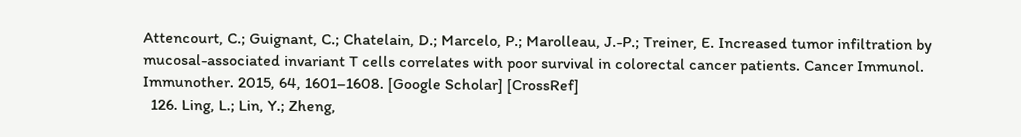Attencourt, C.; Guignant, C.; Chatelain, D.; Marcelo, P.; Marolleau, J.-P.; Treiner, E. Increased tumor infiltration by mucosal-associated invariant T cells correlates with poor survival in colorectal cancer patients. Cancer Immunol. Immunother. 2015, 64, 1601–1608. [Google Scholar] [CrossRef]
  126. Ling, L.; Lin, Y.; Zheng,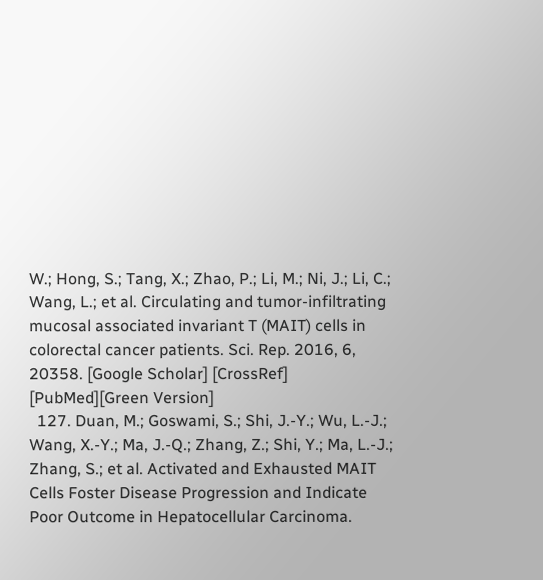W.; Hong, S.; Tang, X.; Zhao, P.; Li, M.; Ni, J.; Li, C.; Wang, L.; et al. Circulating and tumor-infiltrating mucosal associated invariant T (MAIT) cells in colorectal cancer patients. Sci. Rep. 2016, 6, 20358. [Google Scholar] [CrossRef] [PubMed][Green Version]
  127. Duan, M.; Goswami, S.; Shi, J.-Y.; Wu, L.-J.; Wang, X.-Y.; Ma, J.-Q.; Zhang, Z.; Shi, Y.; Ma, L.-J.; Zhang, S.; et al. Activated and Exhausted MAIT Cells Foster Disease Progression and Indicate Poor Outcome in Hepatocellular Carcinoma.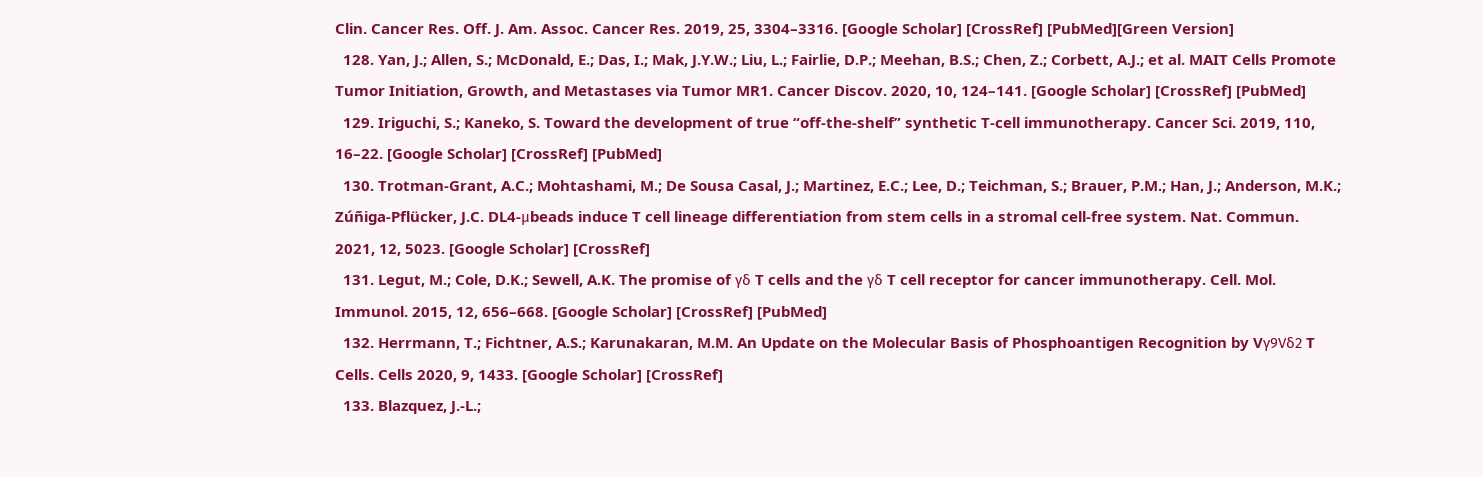Clin. Cancer Res. Off. J. Am. Assoc. Cancer Res. 2019, 25, 3304–3316. [Google Scholar] [CrossRef] [PubMed][Green Version]
  128. Yan, J.; Allen, S.; McDonald, E.; Das, I.; Mak, J.Y.W.; Liu, L.; Fairlie, D.P.; Meehan, B.S.; Chen, Z.; Corbett, A.J.; et al. MAIT Cells Promote Tumor Initiation, Growth, and Metastases via Tumor MR1. Cancer Discov. 2020, 10, 124–141. [Google Scholar] [CrossRef] [PubMed]
  129. Iriguchi, S.; Kaneko, S. Toward the development of true “off-the-shelf” synthetic T-cell immunotherapy. Cancer Sci. 2019, 110, 16–22. [Google Scholar] [CrossRef] [PubMed]
  130. Trotman-Grant, A.C.; Mohtashami, M.; De Sousa Casal, J.; Martinez, E.C.; Lee, D.; Teichman, S.; Brauer, P.M.; Han, J.; Anderson, M.K.; Zúñiga-Pflücker, J.C. DL4-μbeads induce T cell lineage differentiation from stem cells in a stromal cell-free system. Nat. Commun. 2021, 12, 5023. [Google Scholar] [CrossRef]
  131. Legut, M.; Cole, D.K.; Sewell, A.K. The promise of γδ T cells and the γδ T cell receptor for cancer immunotherapy. Cell. Mol. Immunol. 2015, 12, 656–668. [Google Scholar] [CrossRef] [PubMed]
  132. Herrmann, T.; Fichtner, A.S.; Karunakaran, M.M. An Update on the Molecular Basis of Phosphoantigen Recognition by Vγ9Vδ2 T Cells. Cells 2020, 9, 1433. [Google Scholar] [CrossRef]
  133. Blazquez, J.-L.;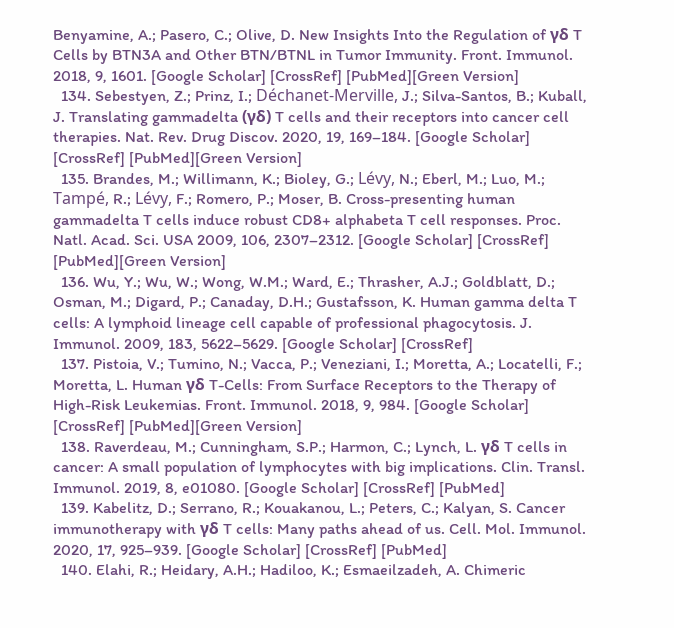Benyamine, A.; Pasero, C.; Olive, D. New Insights Into the Regulation of γδ T Cells by BTN3A and Other BTN/BTNL in Tumor Immunity. Front. Immunol. 2018, 9, 1601. [Google Scholar] [CrossRef] [PubMed][Green Version]
  134. Sebestyen, Z.; Prinz, I.; Déchanet-Merville, J.; Silva-Santos, B.; Kuball, J. Translating gammadelta (γδ) T cells and their receptors into cancer cell therapies. Nat. Rev. Drug Discov. 2020, 19, 169–184. [Google Scholar] [CrossRef] [PubMed][Green Version]
  135. Brandes, M.; Willimann, K.; Bioley, G.; Lévy, N.; Eberl, M.; Luo, M.; Tampé, R.; Lévy, F.; Romero, P.; Moser, B. Cross-presenting human gammadelta T cells induce robust CD8+ alphabeta T cell responses. Proc. Natl. Acad. Sci. USA 2009, 106, 2307–2312. [Google Scholar] [CrossRef] [PubMed][Green Version]
  136. Wu, Y.; Wu, W.; Wong, W.M.; Ward, E.; Thrasher, A.J.; Goldblatt, D.; Osman, M.; Digard, P.; Canaday, D.H.; Gustafsson, K. Human gamma delta T cells: A lymphoid lineage cell capable of professional phagocytosis. J. Immunol. 2009, 183, 5622–5629. [Google Scholar] [CrossRef]
  137. Pistoia, V.; Tumino, N.; Vacca, P.; Veneziani, I.; Moretta, A.; Locatelli, F.; Moretta, L. Human γδ T-Cells: From Surface Receptors to the Therapy of High-Risk Leukemias. Front. Immunol. 2018, 9, 984. [Google Scholar] [CrossRef] [PubMed][Green Version]
  138. Raverdeau, M.; Cunningham, S.P.; Harmon, C.; Lynch, L. γδ T cells in cancer: A small population of lymphocytes with big implications. Clin. Transl. Immunol. 2019, 8, e01080. [Google Scholar] [CrossRef] [PubMed]
  139. Kabelitz, D.; Serrano, R.; Kouakanou, L.; Peters, C.; Kalyan, S. Cancer immunotherapy with γδ T cells: Many paths ahead of us. Cell. Mol. Immunol. 2020, 17, 925–939. [Google Scholar] [CrossRef] [PubMed]
  140. Elahi, R.; Heidary, A.H.; Hadiloo, K.; Esmaeilzadeh, A. Chimeric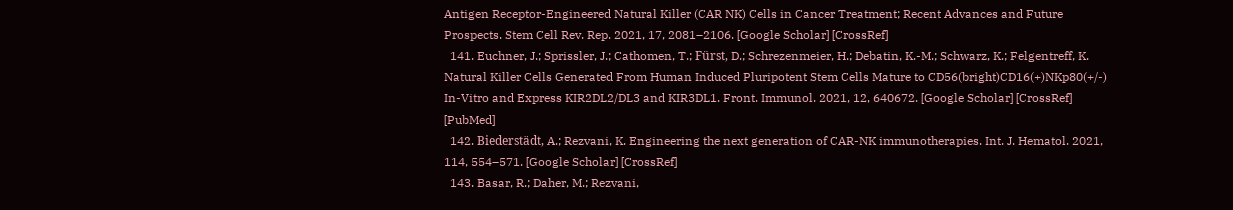Antigen Receptor-Engineered Natural Killer (CAR NK) Cells in Cancer Treatment; Recent Advances and Future Prospects. Stem Cell Rev. Rep. 2021, 17, 2081–2106. [Google Scholar] [CrossRef]
  141. Euchner, J.; Sprissler, J.; Cathomen, T.; Fürst, D.; Schrezenmeier, H.; Debatin, K.-M.; Schwarz, K.; Felgentreff, K. Natural Killer Cells Generated From Human Induced Pluripotent Stem Cells Mature to CD56(bright)CD16(+)NKp80(+/-) In-Vitro and Express KIR2DL2/DL3 and KIR3DL1. Front. Immunol. 2021, 12, 640672. [Google Scholar] [CrossRef] [PubMed]
  142. Biederstädt, A.; Rezvani, K. Engineering the next generation of CAR-NK immunotherapies. Int. J. Hematol. 2021, 114, 554–571. [Google Scholar] [CrossRef]
  143. Basar, R.; Daher, M.; Rezvani,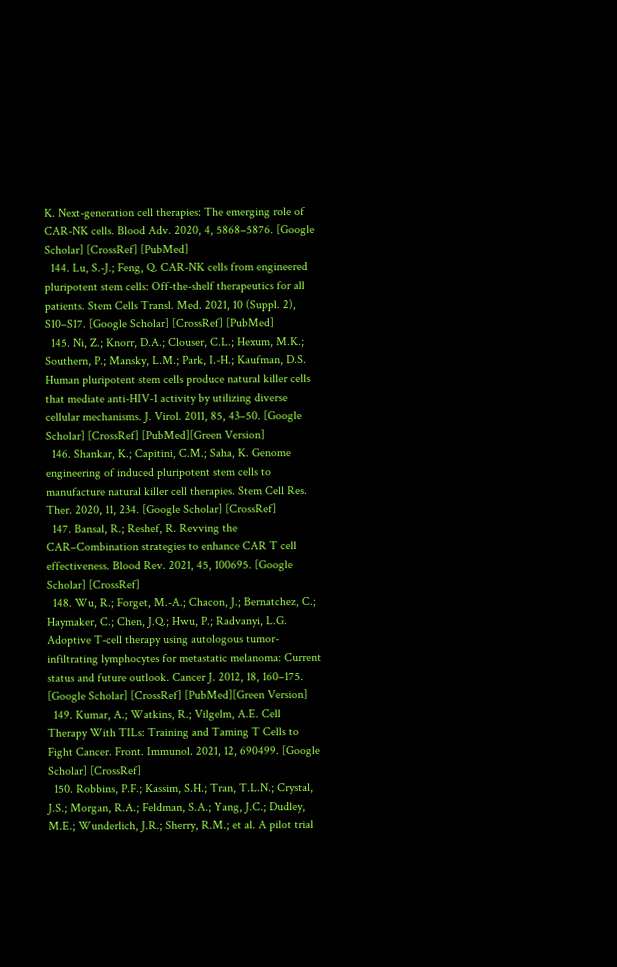K. Next-generation cell therapies: The emerging role of CAR-NK cells. Blood Adv. 2020, 4, 5868–5876. [Google Scholar] [CrossRef] [PubMed]
  144. Lu, S.-J.; Feng, Q. CAR-NK cells from engineered pluripotent stem cells: Off-the-shelf therapeutics for all patients. Stem Cells Transl. Med. 2021, 10 (Suppl. 2), S10–S17. [Google Scholar] [CrossRef] [PubMed]
  145. Ni, Z.; Knorr, D.A.; Clouser, C.L.; Hexum, M.K.; Southern, P.; Mansky, L.M.; Park, I.-H.; Kaufman, D.S. Human pluripotent stem cells produce natural killer cells that mediate anti-HIV-1 activity by utilizing diverse cellular mechanisms. J. Virol. 2011, 85, 43–50. [Google Scholar] [CrossRef] [PubMed][Green Version]
  146. Shankar, K.; Capitini, C.M.; Saha, K. Genome engineering of induced pluripotent stem cells to manufacture natural killer cell therapies. Stem Cell Res. Ther. 2020, 11, 234. [Google Scholar] [CrossRef]
  147. Bansal, R.; Reshef, R. Revving the CAR–Combination strategies to enhance CAR T cell effectiveness. Blood Rev. 2021, 45, 100695. [Google Scholar] [CrossRef]
  148. Wu, R.; Forget, M.-A.; Chacon, J.; Bernatchez, C.; Haymaker, C.; Chen, J.Q.; Hwu, P.; Radvanyi, L.G. Adoptive T-cell therapy using autologous tumor-infiltrating lymphocytes for metastatic melanoma: Current status and future outlook. Cancer J. 2012, 18, 160–175. [Google Scholar] [CrossRef] [PubMed][Green Version]
  149. Kumar, A.; Watkins, R.; Vilgelm, A.E. Cell Therapy With TILs: Training and Taming T Cells to Fight Cancer. Front. Immunol. 2021, 12, 690499. [Google Scholar] [CrossRef]
  150. Robbins, P.F.; Kassim, S.H.; Tran, T.L.N.; Crystal, J.S.; Morgan, R.A.; Feldman, S.A.; Yang, J.C.; Dudley, M.E.; Wunderlich, J.R.; Sherry, R.M.; et al. A pilot trial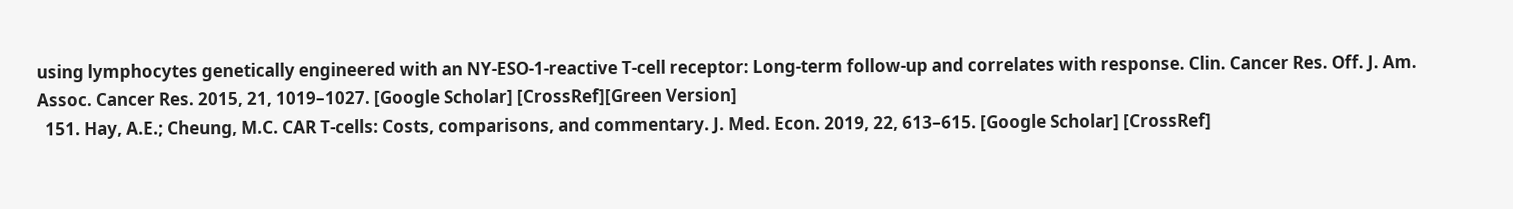using lymphocytes genetically engineered with an NY-ESO-1-reactive T-cell receptor: Long-term follow-up and correlates with response. Clin. Cancer Res. Off. J. Am. Assoc. Cancer Res. 2015, 21, 1019–1027. [Google Scholar] [CrossRef][Green Version]
  151. Hay, A.E.; Cheung, M.C. CAR T-cells: Costs, comparisons, and commentary. J. Med. Econ. 2019, 22, 613–615. [Google Scholar] [CrossRef]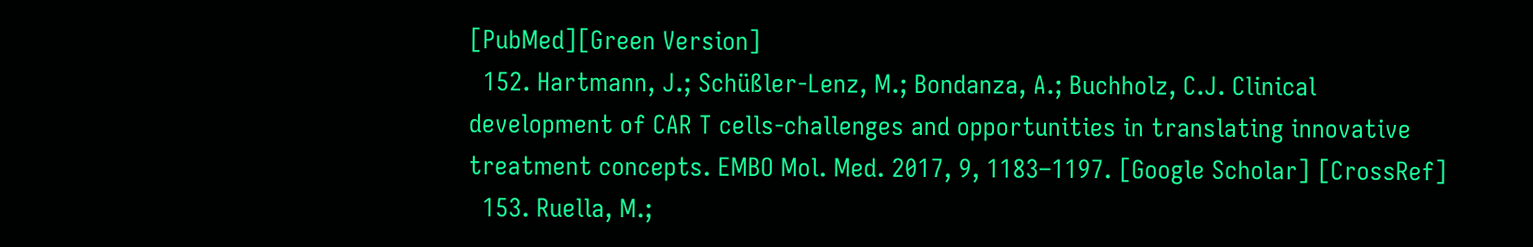[PubMed][Green Version]
  152. Hartmann, J.; Schüßler-Lenz, M.; Bondanza, A.; Buchholz, C.J. Clinical development of CAR T cells-challenges and opportunities in translating innovative treatment concepts. EMBO Mol. Med. 2017, 9, 1183–1197. [Google Scholar] [CrossRef]
  153. Ruella, M.;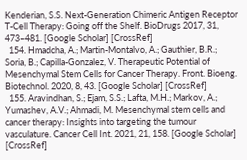Kenderian, S.S. Next-Generation Chimeric Antigen Receptor T-Cell Therapy: Going off the Shelf. BioDrugs 2017, 31, 473–481. [Google Scholar] [CrossRef]
  154. Hmadcha, A.; Martin-Montalvo, A.; Gauthier, B.R.; Soria, B.; Capilla-Gonzalez, V. Therapeutic Potential of Mesenchymal Stem Cells for Cancer Therapy. Front. Bioeng. Biotechnol. 2020, 8, 43. [Google Scholar] [CrossRef]
  155. Aravindhan, S.; Ejam, S.S.; Lafta, M.H.; Markov, A.; Yumashev, A.V.; Ahmadi, M. Mesenchymal stem cells and cancer therapy: Insights into targeting the tumour vasculature. Cancer Cell Int. 2021, 21, 158. [Google Scholar] [CrossRef]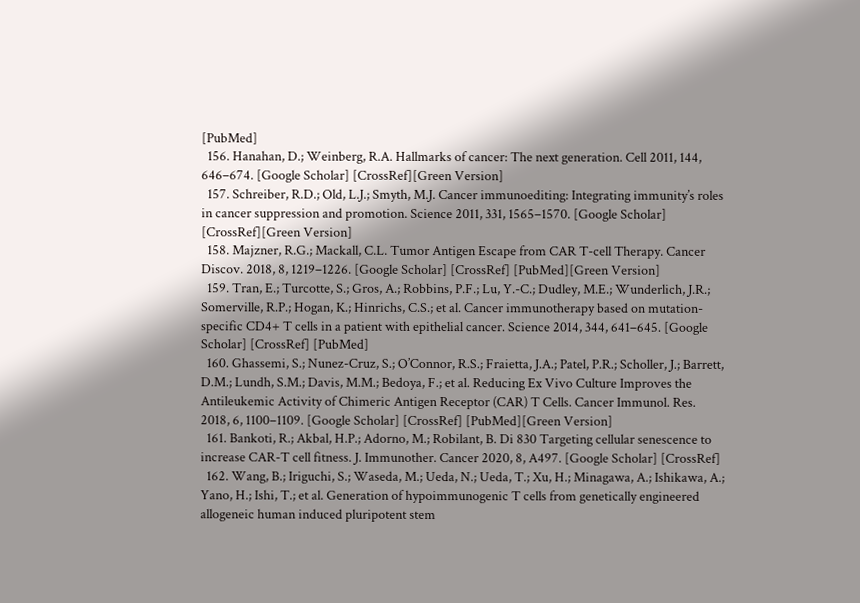[PubMed]
  156. Hanahan, D.; Weinberg, R.A. Hallmarks of cancer: The next generation. Cell 2011, 144, 646–674. [Google Scholar] [CrossRef][Green Version]
  157. Schreiber, R.D.; Old, L.J.; Smyth, M.J. Cancer immunoediting: Integrating immunity’s roles in cancer suppression and promotion. Science 2011, 331, 1565–1570. [Google Scholar] [CrossRef][Green Version]
  158. Majzner, R.G.; Mackall, C.L. Tumor Antigen Escape from CAR T-cell Therapy. Cancer Discov. 2018, 8, 1219–1226. [Google Scholar] [CrossRef] [PubMed][Green Version]
  159. Tran, E.; Turcotte, S.; Gros, A.; Robbins, P.F.; Lu, Y.-C.; Dudley, M.E.; Wunderlich, J.R.; Somerville, R.P.; Hogan, K.; Hinrichs, C.S.; et al. Cancer immunotherapy based on mutation-specific CD4+ T cells in a patient with epithelial cancer. Science 2014, 344, 641–645. [Google Scholar] [CrossRef] [PubMed]
  160. Ghassemi, S.; Nunez-Cruz, S.; O’Connor, R.S.; Fraietta, J.A.; Patel, P.R.; Scholler, J.; Barrett, D.M.; Lundh, S.M.; Davis, M.M.; Bedoya, F.; et al. Reducing Ex Vivo Culture Improves the Antileukemic Activity of Chimeric Antigen Receptor (CAR) T Cells. Cancer Immunol. Res. 2018, 6, 1100–1109. [Google Scholar] [CrossRef] [PubMed][Green Version]
  161. Bankoti, R.; Akbal, H.P.; Adorno, M.; Robilant, B. Di 830 Targeting cellular senescence to increase CAR-T cell fitness. J. Immunother. Cancer 2020, 8, A497. [Google Scholar] [CrossRef]
  162. Wang, B.; Iriguchi, S.; Waseda, M.; Ueda, N.; Ueda, T.; Xu, H.; Minagawa, A.; Ishikawa, A.; Yano, H.; Ishi, T.; et al. Generation of hypoimmunogenic T cells from genetically engineered allogeneic human induced pluripotent stem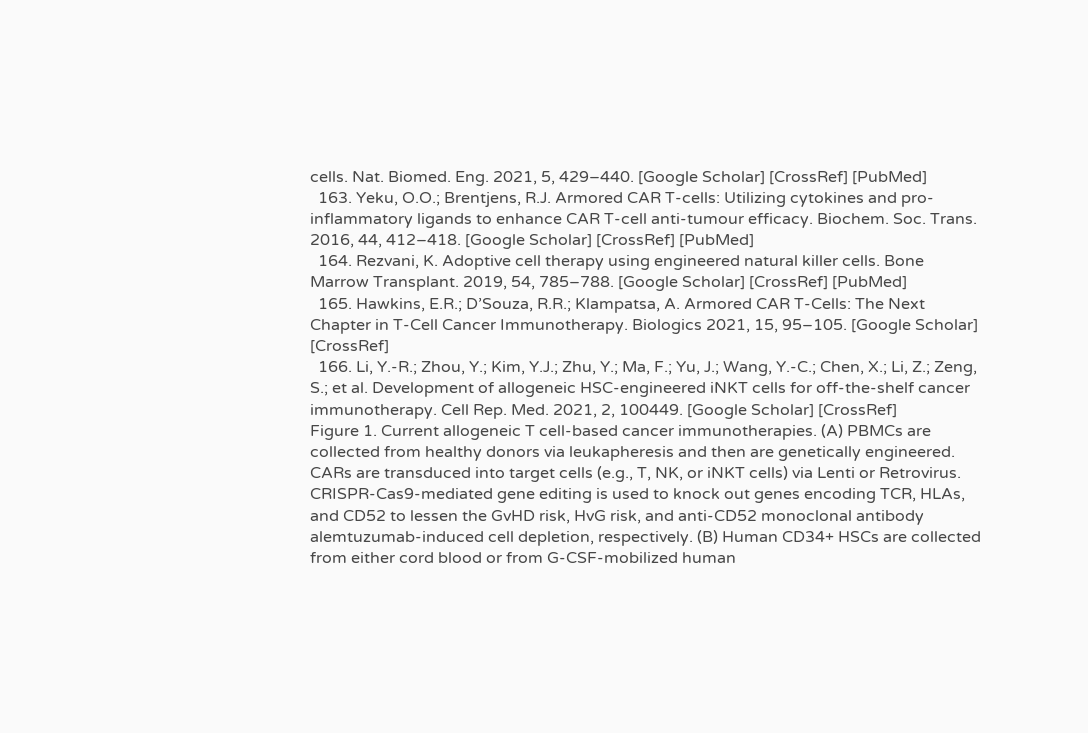cells. Nat. Biomed. Eng. 2021, 5, 429–440. [Google Scholar] [CrossRef] [PubMed]
  163. Yeku, O.O.; Brentjens, R.J. Armored CAR T-cells: Utilizing cytokines and pro-inflammatory ligands to enhance CAR T-cell anti-tumour efficacy. Biochem. Soc. Trans. 2016, 44, 412–418. [Google Scholar] [CrossRef] [PubMed]
  164. Rezvani, K. Adoptive cell therapy using engineered natural killer cells. Bone Marrow Transplant. 2019, 54, 785–788. [Google Scholar] [CrossRef] [PubMed]
  165. Hawkins, E.R.; D’Souza, R.R.; Klampatsa, A. Armored CAR T-Cells: The Next Chapter in T-Cell Cancer Immunotherapy. Biologics 2021, 15, 95–105. [Google Scholar] [CrossRef]
  166. Li, Y.-R.; Zhou, Y.; Kim, Y.J.; Zhu, Y.; Ma, F.; Yu, J.; Wang, Y.-C.; Chen, X.; Li, Z.; Zeng, S.; et al. Development of allogeneic HSC-engineered iNKT cells for off-the-shelf cancer immunotherapy. Cell Rep. Med. 2021, 2, 100449. [Google Scholar] [CrossRef]
Figure 1. Current allogeneic T cell-based cancer immunotherapies. (A) PBMCs are collected from healthy donors via leukapheresis and then are genetically engineered. CARs are transduced into target cells (e.g., T, NK, or iNKT cells) via Lenti or Retrovirus. CRISPR-Cas9-mediated gene editing is used to knock out genes encoding TCR, HLAs, and CD52 to lessen the GvHD risk, HvG risk, and anti-CD52 monoclonal antibody alemtuzumab-induced cell depletion, respectively. (B) Human CD34+ HSCs are collected from either cord blood or from G-CSF-mobilized human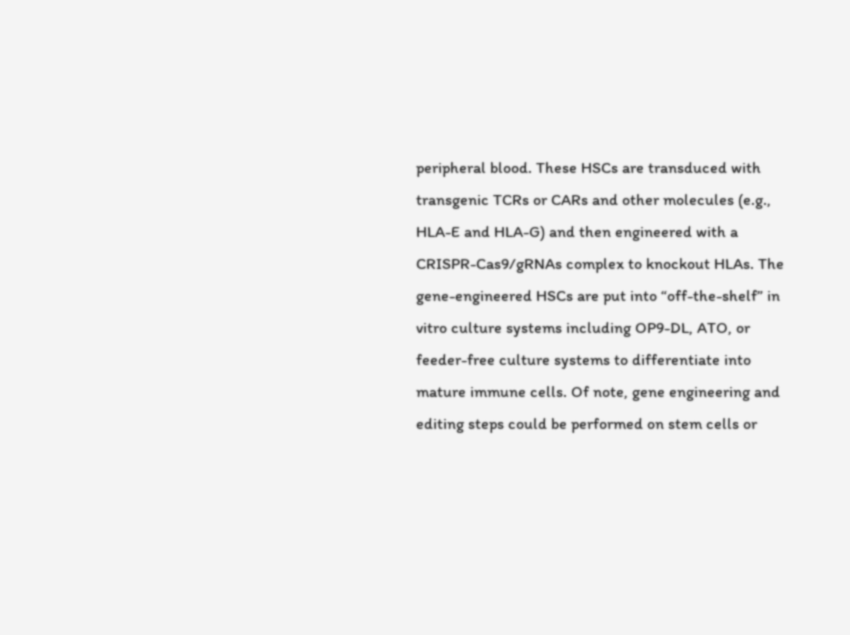peripheral blood. These HSCs are transduced with transgenic TCRs or CARs and other molecules (e.g., HLA-E and HLA-G) and then engineered with a CRISPR-Cas9/gRNAs complex to knockout HLAs. The gene-engineered HSCs are put into “off-the-shelf” in vitro culture systems including OP9-DL, ATO, or feeder-free culture systems to differentiate into mature immune cells. Of note, gene engineering and editing steps could be performed on stem cells or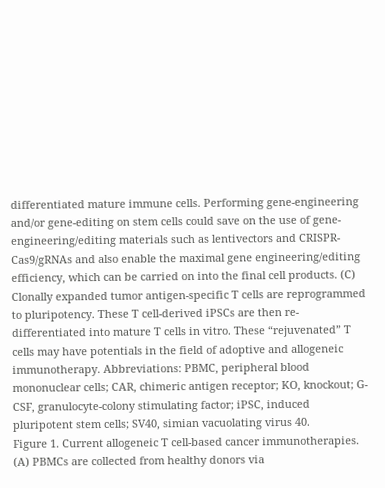differentiated mature immune cells. Performing gene-engineering and/or gene-editing on stem cells could save on the use of gene-engineering/editing materials such as lentivectors and CRISPR-Cas9/gRNAs and also enable the maximal gene engineering/editing efficiency, which can be carried on into the final cell products. (C) Clonally expanded tumor antigen-specific T cells are reprogrammed to pluripotency. These T cell-derived iPSCs are then re-differentiated into mature T cells in vitro. These “rejuvenated” T cells may have potentials in the field of adoptive and allogeneic immunotherapy. Abbreviations: PBMC, peripheral blood mononuclear cells; CAR, chimeric antigen receptor; KO, knockout; G-CSF, granulocyte-colony stimulating factor; iPSC, induced pluripotent stem cells; SV40, simian vacuolating virus 40.
Figure 1. Current allogeneic T cell-based cancer immunotherapies. (A) PBMCs are collected from healthy donors via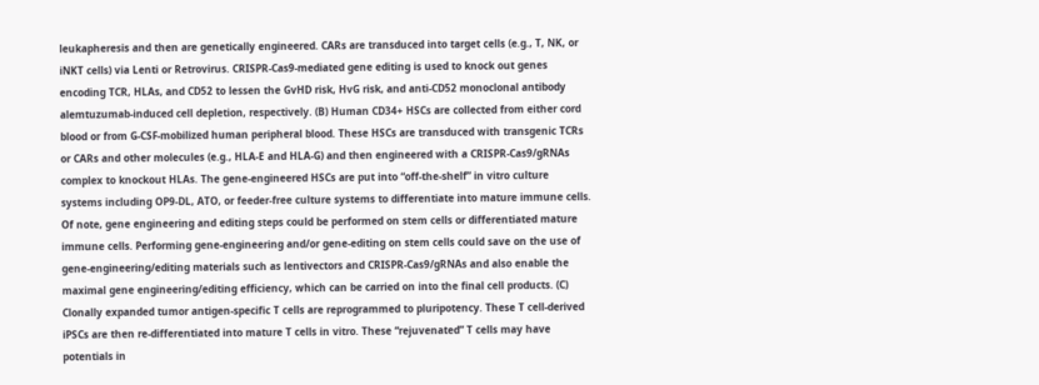leukapheresis and then are genetically engineered. CARs are transduced into target cells (e.g., T, NK, or iNKT cells) via Lenti or Retrovirus. CRISPR-Cas9-mediated gene editing is used to knock out genes encoding TCR, HLAs, and CD52 to lessen the GvHD risk, HvG risk, and anti-CD52 monoclonal antibody alemtuzumab-induced cell depletion, respectively. (B) Human CD34+ HSCs are collected from either cord blood or from G-CSF-mobilized human peripheral blood. These HSCs are transduced with transgenic TCRs or CARs and other molecules (e.g., HLA-E and HLA-G) and then engineered with a CRISPR-Cas9/gRNAs complex to knockout HLAs. The gene-engineered HSCs are put into “off-the-shelf” in vitro culture systems including OP9-DL, ATO, or feeder-free culture systems to differentiate into mature immune cells. Of note, gene engineering and editing steps could be performed on stem cells or differentiated mature immune cells. Performing gene-engineering and/or gene-editing on stem cells could save on the use of gene-engineering/editing materials such as lentivectors and CRISPR-Cas9/gRNAs and also enable the maximal gene engineering/editing efficiency, which can be carried on into the final cell products. (C) Clonally expanded tumor antigen-specific T cells are reprogrammed to pluripotency. These T cell-derived iPSCs are then re-differentiated into mature T cells in vitro. These “rejuvenated” T cells may have potentials in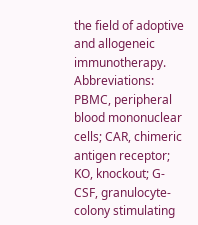the field of adoptive and allogeneic immunotherapy. Abbreviations: PBMC, peripheral blood mononuclear cells; CAR, chimeric antigen receptor; KO, knockout; G-CSF, granulocyte-colony stimulating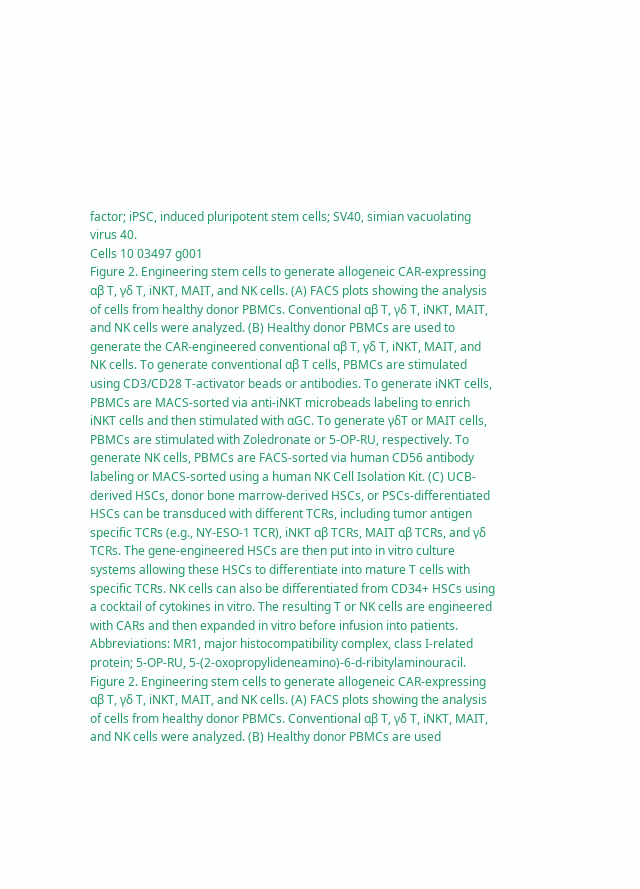factor; iPSC, induced pluripotent stem cells; SV40, simian vacuolating virus 40.
Cells 10 03497 g001
Figure 2. Engineering stem cells to generate allogeneic CAR-expressing αβ T, γδ T, iNKT, MAIT, and NK cells. (A) FACS plots showing the analysis of cells from healthy donor PBMCs. Conventional αβ T, γδ T, iNKT, MAIT, and NK cells were analyzed. (B) Healthy donor PBMCs are used to generate the CAR-engineered conventional αβ T, γδ T, iNKT, MAIT, and NK cells. To generate conventional αβ T cells, PBMCs are stimulated using CD3/CD28 T-activator beads or antibodies. To generate iNKT cells, PBMCs are MACS-sorted via anti-iNKT microbeads labeling to enrich iNKT cells and then stimulated with αGC. To generate γδT or MAIT cells, PBMCs are stimulated with Zoledronate or 5-OP-RU, respectively. To generate NK cells, PBMCs are FACS-sorted via human CD56 antibody labeling or MACS-sorted using a human NK Cell Isolation Kit. (C) UCB-derived HSCs, donor bone marrow-derived HSCs, or PSCs-differentiated HSCs can be transduced with different TCRs, including tumor antigen specific TCRs (e.g., NY-ESO-1 TCR), iNKT αβ TCRs, MAIT αβ TCRs, and γδ TCRs. The gene-engineered HSCs are then put into in vitro culture systems allowing these HSCs to differentiate into mature T cells with specific TCRs. NK cells can also be differentiated from CD34+ HSCs using a cocktail of cytokines in vitro. The resulting T or NK cells are engineered with CARs and then expanded in vitro before infusion into patients. Abbreviations: MR1, major histocompatibility complex, class I-related protein; 5-OP-RU, 5-(2-oxopropylideneamino)-6-d-ribitylaminouracil.
Figure 2. Engineering stem cells to generate allogeneic CAR-expressing αβ T, γδ T, iNKT, MAIT, and NK cells. (A) FACS plots showing the analysis of cells from healthy donor PBMCs. Conventional αβ T, γδ T, iNKT, MAIT, and NK cells were analyzed. (B) Healthy donor PBMCs are used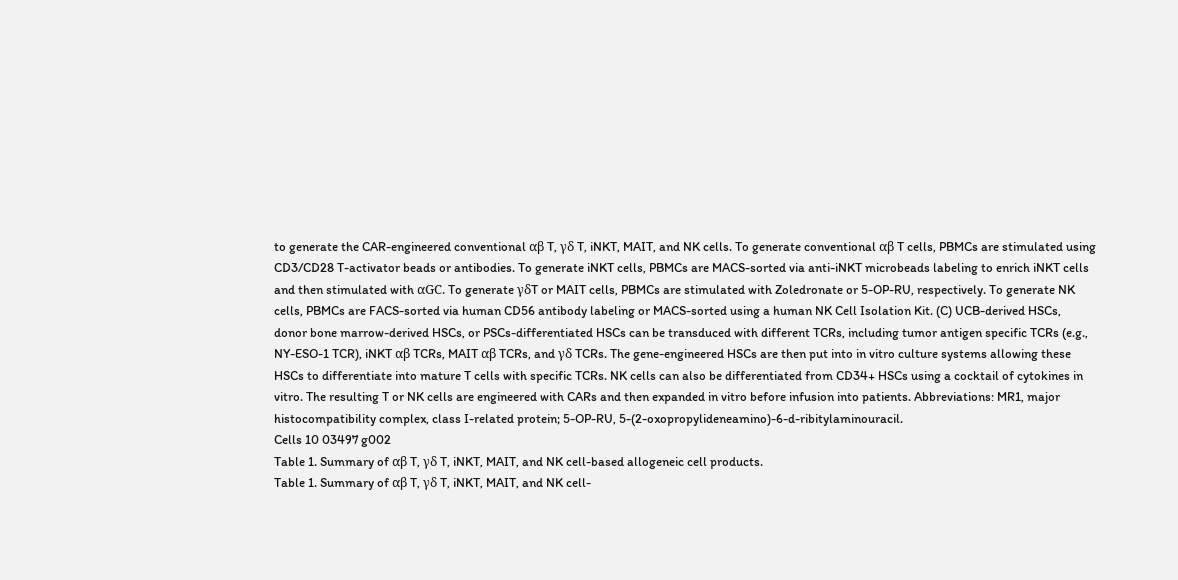to generate the CAR-engineered conventional αβ T, γδ T, iNKT, MAIT, and NK cells. To generate conventional αβ T cells, PBMCs are stimulated using CD3/CD28 T-activator beads or antibodies. To generate iNKT cells, PBMCs are MACS-sorted via anti-iNKT microbeads labeling to enrich iNKT cells and then stimulated with αGC. To generate γδT or MAIT cells, PBMCs are stimulated with Zoledronate or 5-OP-RU, respectively. To generate NK cells, PBMCs are FACS-sorted via human CD56 antibody labeling or MACS-sorted using a human NK Cell Isolation Kit. (C) UCB-derived HSCs, donor bone marrow-derived HSCs, or PSCs-differentiated HSCs can be transduced with different TCRs, including tumor antigen specific TCRs (e.g., NY-ESO-1 TCR), iNKT αβ TCRs, MAIT αβ TCRs, and γδ TCRs. The gene-engineered HSCs are then put into in vitro culture systems allowing these HSCs to differentiate into mature T cells with specific TCRs. NK cells can also be differentiated from CD34+ HSCs using a cocktail of cytokines in vitro. The resulting T or NK cells are engineered with CARs and then expanded in vitro before infusion into patients. Abbreviations: MR1, major histocompatibility complex, class I-related protein; 5-OP-RU, 5-(2-oxopropylideneamino)-6-d-ribitylaminouracil.
Cells 10 03497 g002
Table 1. Summary of αβ T, γδ T, iNKT, MAIT, and NK cell-based allogeneic cell products.
Table 1. Summary of αβ T, γδ T, iNKT, MAIT, and NK cell-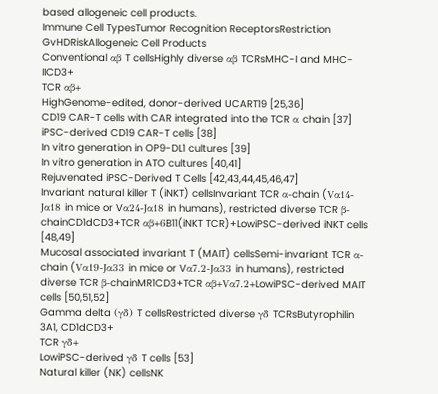based allogeneic cell products.
Immune Cell TypesTumor Recognition ReceptorsRestriction
GvHDRiskAllogeneic Cell Products
Conventional αβ T cellsHighly diverse αβ TCRsMHC-I and MHC-IICD3+
TCR αβ+
HighGenome-edited, donor-derived UCART19 [25,36]
CD19 CAR-T cells with CAR integrated into the TCR α chain [37]
iPSC-derived CD19 CAR-T cells [38]
In vitro generation in OP9-DL1 cultures [39]
In vitro generation in ATO cultures [40,41]
Rejuvenated iPSC-Derived T Cells [42,43,44,45,46,47]
Invariant natural killer T (iNKT) cellsInvariant TCR α-chain (Vα14-Jα18 in mice or Vα24-Jα18 in humans), restricted diverse TCR β-chainCD1dCD3+TCR αβ+6B11(iNKT TCR)+LowiPSC-derived iNKT cells [48,49]
Mucosal associated invariant T (MAIT) cellsSemi-invariant TCR α-chain (Vα19-Jα33 in mice or Vα7.2-Jα33 in humans), restricted diverse TCR β-chainMR1CD3+TCR αβ+Vα7.2+LowiPSC-derived MAIT cells [50,51,52]
Gamma delta (γδ) T cellsRestricted diverse γδ TCRsButyrophilin 3A1, CD1dCD3+
TCR γδ+
LowiPSC-derived γδ T cells [53]
Natural killer (NK) cellsNK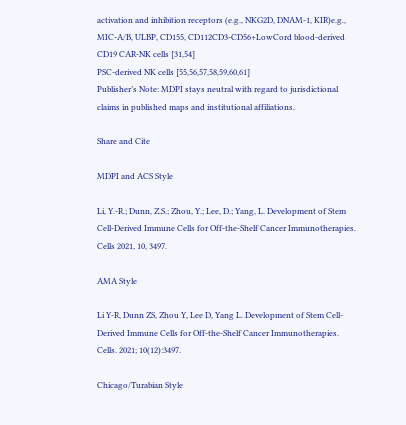activation and inhibition receptors (e.g., NKG2D, DNAM-1, KIR)e.g., MIC-A/B, ULBP, CD155, CD112CD3-CD56+LowCord blood-derived CD19 CAR-NK cells [31,54]
PSC-derived NK cells [55,56,57,58,59,60,61]
Publisher’s Note: MDPI stays neutral with regard to jurisdictional claims in published maps and institutional affiliations.

Share and Cite

MDPI and ACS Style

Li, Y.-R.; Dunn, Z.S.; Zhou, Y.; Lee, D.; Yang, L. Development of Stem Cell-Derived Immune Cells for Off-the-Shelf Cancer Immunotherapies. Cells 2021, 10, 3497.

AMA Style

Li Y-R, Dunn ZS, Zhou Y, Lee D, Yang L. Development of Stem Cell-Derived Immune Cells for Off-the-Shelf Cancer Immunotherapies. Cells. 2021; 10(12):3497.

Chicago/Turabian Style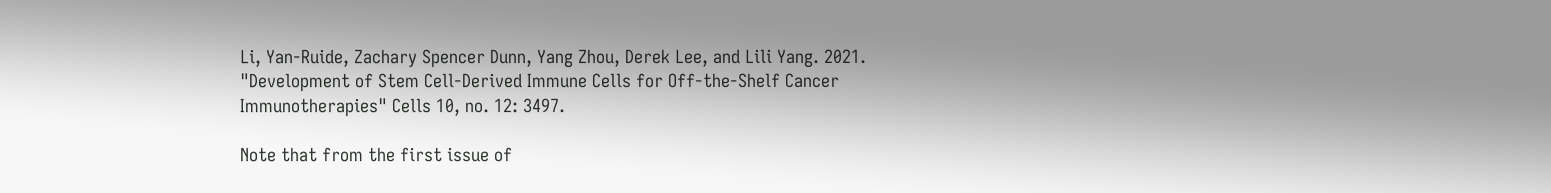Li, Yan-Ruide, Zachary Spencer Dunn, Yang Zhou, Derek Lee, and Lili Yang. 2021. "Development of Stem Cell-Derived Immune Cells for Off-the-Shelf Cancer Immunotherapies" Cells 10, no. 12: 3497.

Note that from the first issue of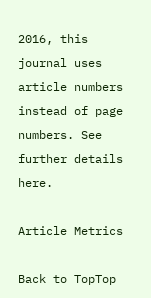2016, this journal uses article numbers instead of page numbers. See further details here.

Article Metrics

Back to TopTop